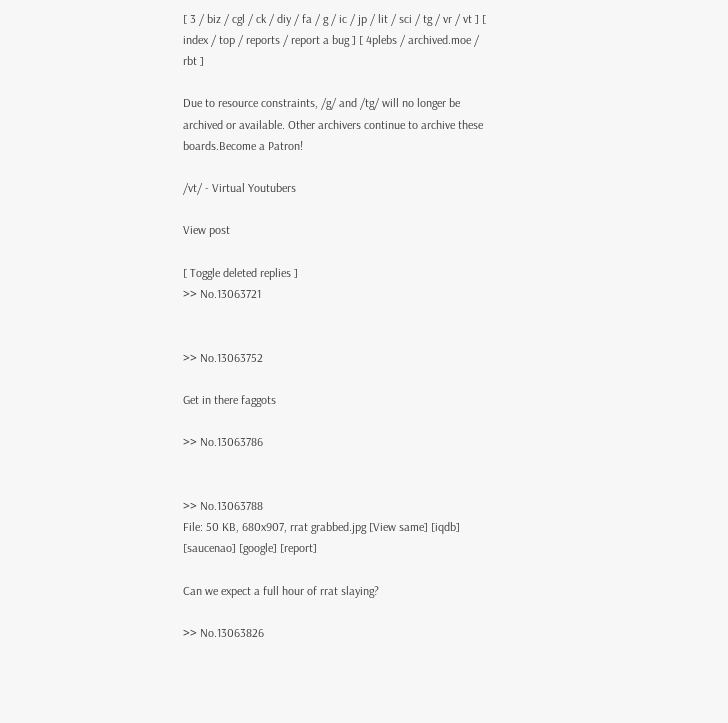[ 3 / biz / cgl / ck / diy / fa / g / ic / jp / lit / sci / tg / vr / vt ] [ index / top / reports / report a bug ] [ 4plebs / archived.moe / rbt ]

Due to resource constraints, /g/ and /tg/ will no longer be archived or available. Other archivers continue to archive these boards.Become a Patron!

/vt/ - Virtual Youtubers

View post

[ Toggle deleted replies ]
>> No.13063721


>> No.13063752

Get in there faggots

>> No.13063786


>> No.13063788
File: 50 KB, 680x907, rrat grabbed.jpg [View same] [iqdb] [saucenao] [google] [report]

Can we expect a full hour of rrat slaying?

>> No.13063826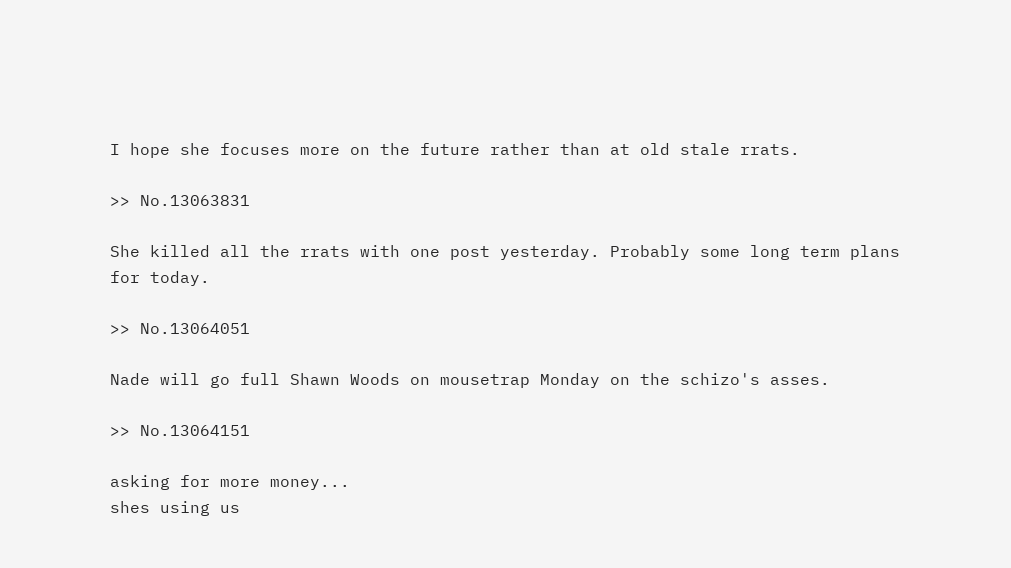I hope she focuses more on the future rather than at old stale rrats.

>> No.13063831

She killed all the rrats with one post yesterday. Probably some long term plans for today.

>> No.13064051

Nade will go full Shawn Woods on mousetrap Monday on the schizo's asses.

>> No.13064151

asking for more money...
shes using us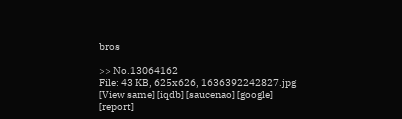bros

>> No.13064162
File: 43 KB, 625x626, 1636392242827.jpg [View same] [iqdb] [saucenao] [google] [report]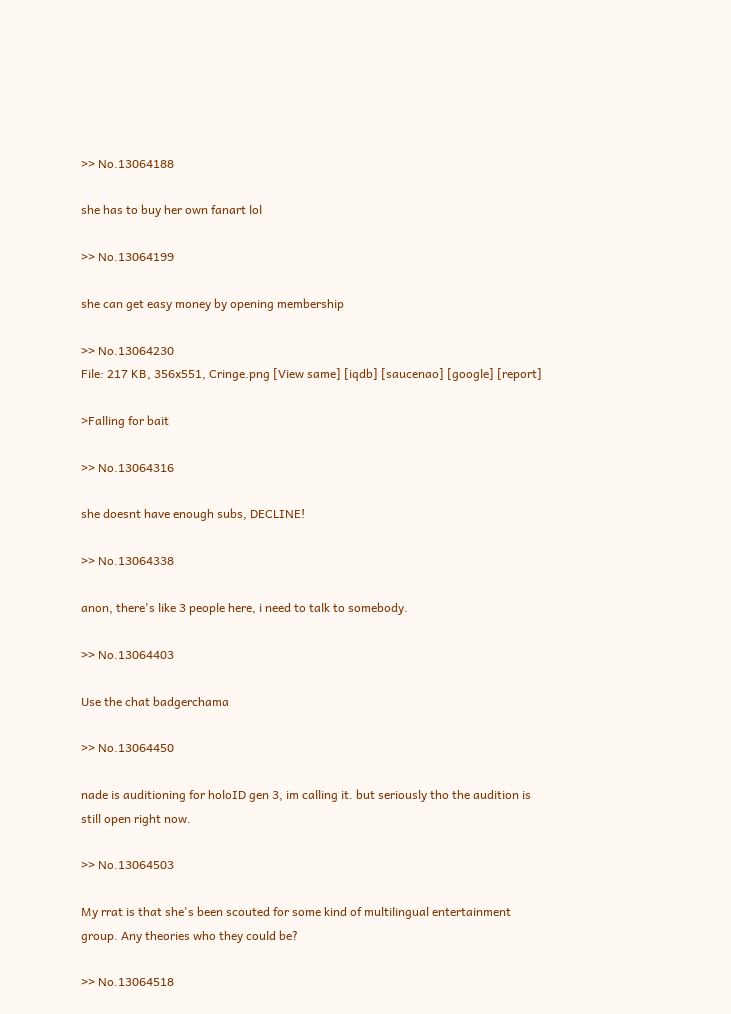>> No.13064188

she has to buy her own fanart lol

>> No.13064199

she can get easy money by opening membership

>> No.13064230
File: 217 KB, 356x551, Cringe.png [View same] [iqdb] [saucenao] [google] [report]

>Falling for bait

>> No.13064316

she doesnt have enough subs, DECLINE!

>> No.13064338

anon, there's like 3 people here, i need to talk to somebody.

>> No.13064403

Use the chat badgerchama

>> No.13064450

nade is auditioning for holoID gen 3, im calling it. but seriously tho the audition is still open right now.

>> No.13064503

My rrat is that she's been scouted for some kind of multilingual entertainment group. Any theories who they could be?

>> No.13064518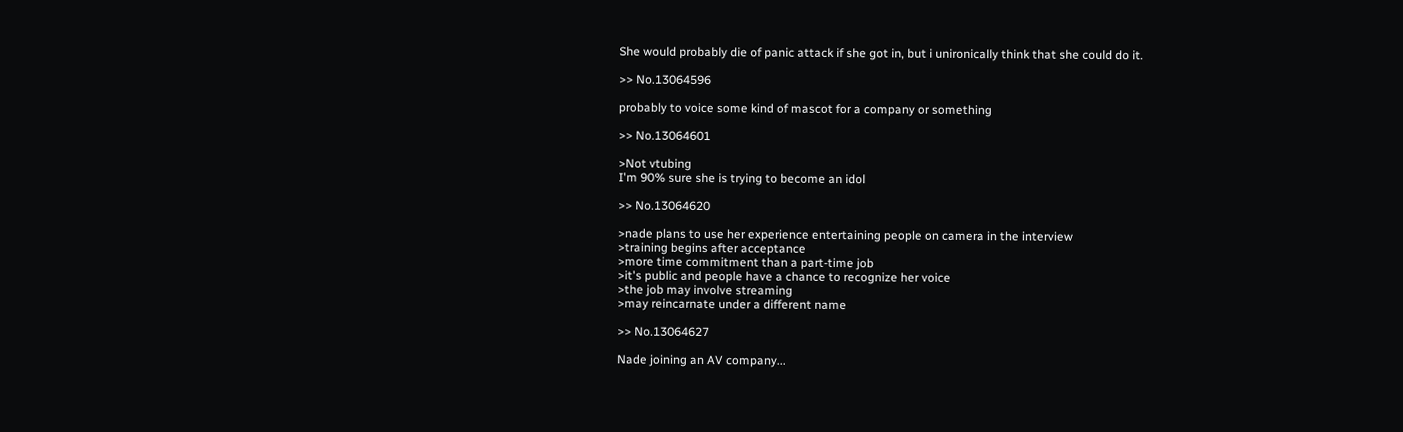She would probably die of panic attack if she got in, but i unironically think that she could do it.

>> No.13064596

probably to voice some kind of mascot for a company or something

>> No.13064601

>Not vtubing
I'm 90% sure she is trying to become an idol

>> No.13064620

>nade plans to use her experience entertaining people on camera in the interview
>training begins after acceptance
>more time commitment than a part-time job
>it's public and people have a chance to recognize her voice
>the job may involve streaming
>may reincarnate under a different name

>> No.13064627

Nade joining an AV company...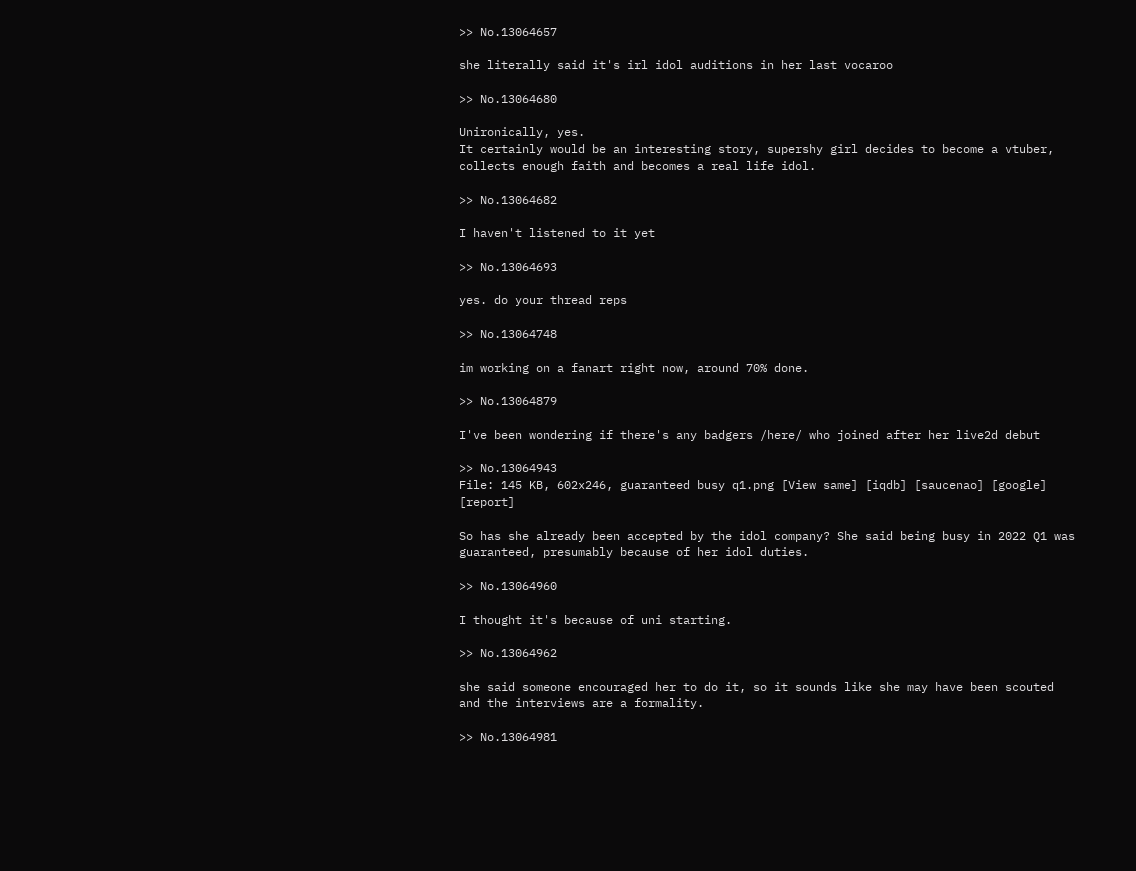>> No.13064657

she literally said it's irl idol auditions in her last vocaroo

>> No.13064680

Unironically, yes.
It certainly would be an interesting story, supershy girl decides to become a vtuber, collects enough faith and becomes a real life idol.

>> No.13064682

I haven't listened to it yet

>> No.13064693

yes. do your thread reps

>> No.13064748

im working on a fanart right now, around 70% done.

>> No.13064879

I've been wondering if there's any badgers /here/ who joined after her live2d debut

>> No.13064943
File: 145 KB, 602x246, guaranteed busy q1.png [View same] [iqdb] [saucenao] [google] [report]

So has she already been accepted by the idol company? She said being busy in 2022 Q1 was guaranteed, presumably because of her idol duties.

>> No.13064960

I thought it's because of uni starting.

>> No.13064962

she said someone encouraged her to do it, so it sounds like she may have been scouted and the interviews are a formality.

>> No.13064981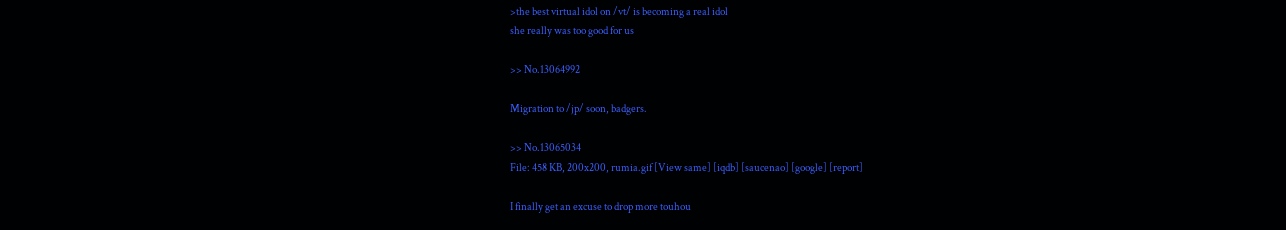>the best virtual idol on /vt/ is becoming a real idol
she really was too good for us

>> No.13064992

Migration to /jp/ soon, badgers.

>> No.13065034
File: 458 KB, 200x200, rumia.gif [View same] [iqdb] [saucenao] [google] [report]

I finally get an excuse to drop more touhou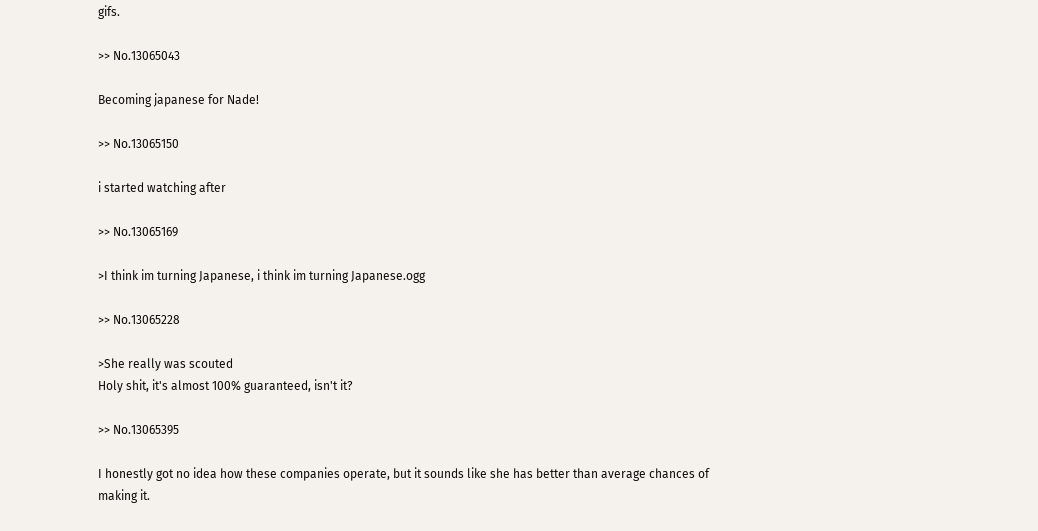gifs.

>> No.13065043

Becoming japanese for Nade!

>> No.13065150

i started watching after

>> No.13065169

>I think im turning Japanese, i think im turning Japanese.ogg

>> No.13065228

>She really was scouted
Holy shit, it's almost 100% guaranteed, isn't it?

>> No.13065395

I honestly got no idea how these companies operate, but it sounds like she has better than average chances of making it.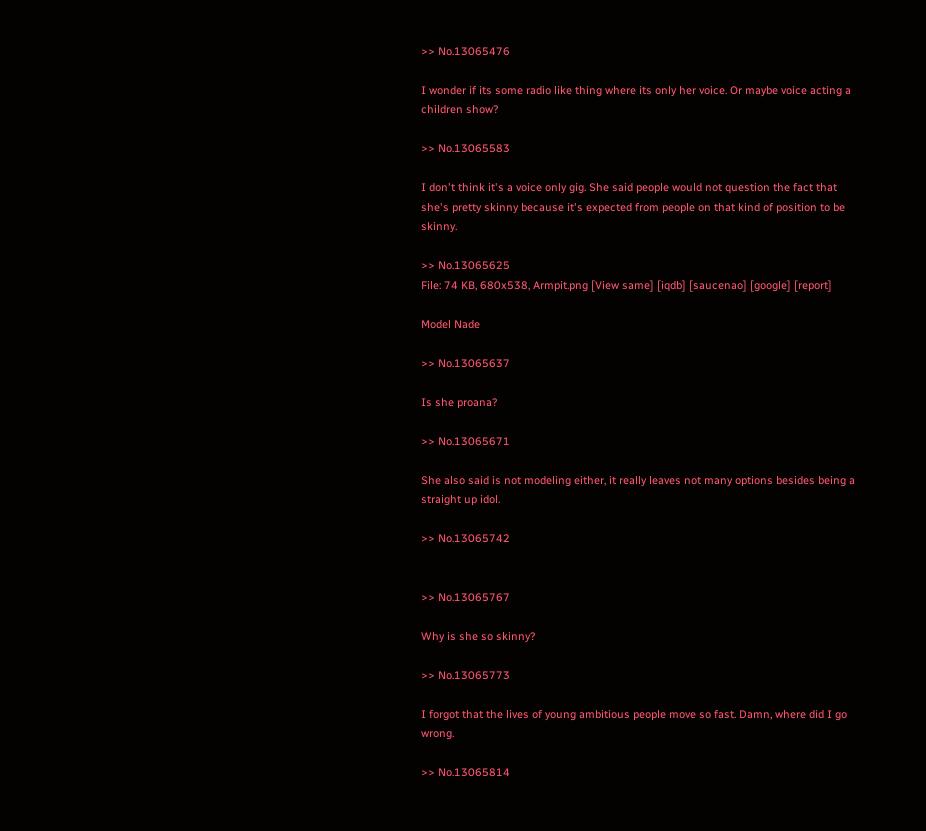>> No.13065476

I wonder if its some radio like thing where its only her voice. Or maybe voice acting a children show?

>> No.13065583

I don't think it's a voice only gig. She said people would not question the fact that she's pretty skinny because it's expected from people on that kind of position to be skinny.

>> No.13065625
File: 74 KB, 680x538, Armpit.png [View same] [iqdb] [saucenao] [google] [report]

Model Nade

>> No.13065637

Is she proana?

>> No.13065671

She also said is not modeling either, it really leaves not many options besides being a straight up idol.

>> No.13065742


>> No.13065767

Why is she so skinny?

>> No.13065773

I forgot that the lives of young ambitious people move so fast. Damn, where did I go wrong.

>> No.13065814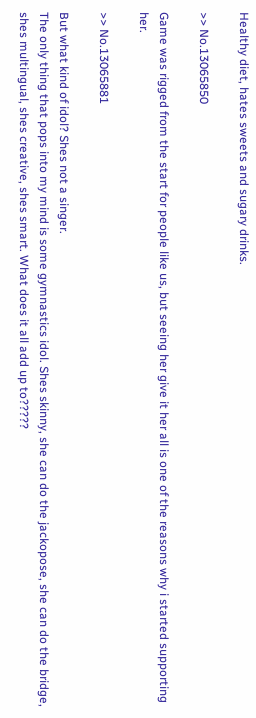Healthy diet, hates sweets and sugary drinks.

>> No.13065850

Game was rigged from the start for people like us, but seeing her give it her all is one of the reasons why i started supporting her.

>> No.13065881

But what kind of idol? Shes not a singer.
The only thing that pops into my mind is some gymnastics idol. Shes skinny, she can do the jackopose, she can do the bridge, shes multingual, shes creative, shes smart. What does it all add up to?????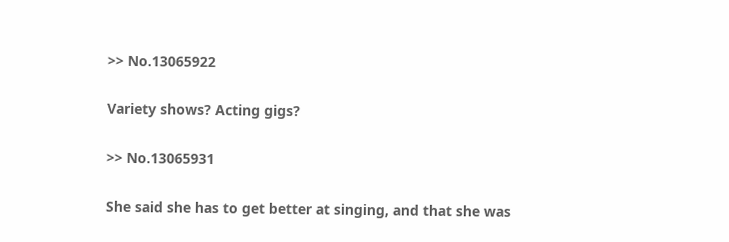>> No.13065922

Variety shows? Acting gigs?

>> No.13065931

She said she has to get better at singing, and that she was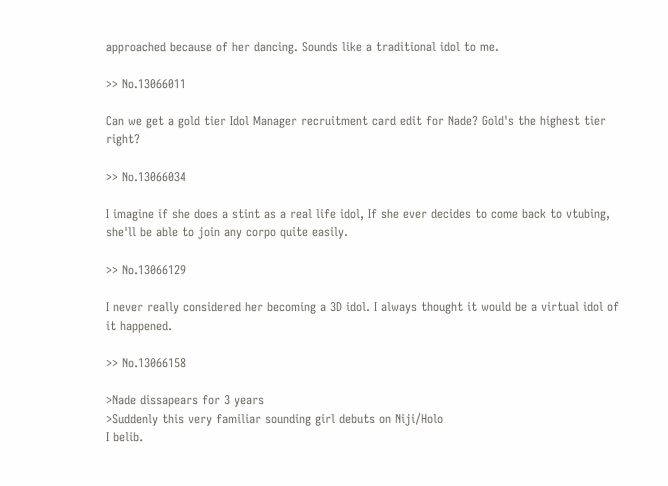approached because of her dancing. Sounds like a traditional idol to me.

>> No.13066011

Can we get a gold tier Idol Manager recruitment card edit for Nade? Gold's the highest tier right?

>> No.13066034

I imagine if she does a stint as a real life idol, If she ever decides to come back to vtubing, she'll be able to join any corpo quite easily.

>> No.13066129

I never really considered her becoming a 3D idol. I always thought it would be a virtual idol of it happened.

>> No.13066158

>Nade dissapears for 3 years
>Suddenly this very familiar sounding girl debuts on Niji/Holo
I belib.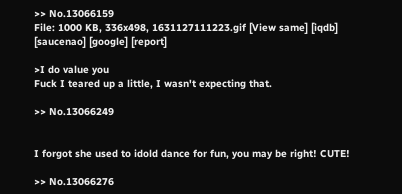>> No.13066159
File: 1000 KB, 336x498, 1631127111223.gif [View same] [iqdb] [saucenao] [google] [report]

>I do value you
Fuck I teared up a little, I wasn't expecting that.

>> No.13066249


I forgot she used to idold dance for fun, you may be right! CUTE!

>> No.13066276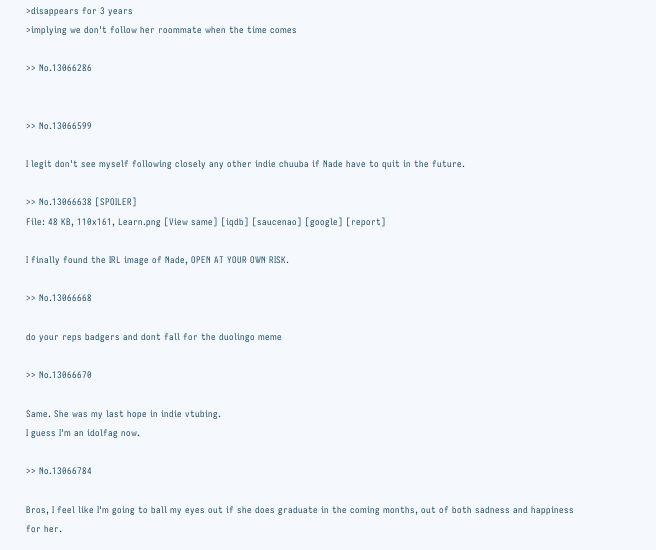>disappears for 3 years
>implying we don't follow her roommate when the time comes

>> No.13066286


>> No.13066599

I legit don't see myself following closely any other indie chuuba if Nade have to quit in the future.

>> No.13066638 [SPOILER]
File: 48 KB, 110x161, Learn.png [View same] [iqdb] [saucenao] [google] [report]

I finally found the IRL image of Nade, OPEN AT YOUR OWN RISK.

>> No.13066668

do your reps badgers and dont fall for the duolingo meme

>> No.13066670

Same. She was my last hope in indie vtubing.
I guess I'm an idolfag now.

>> No.13066784

Bros, I feel like I'm going to ball my eyes out if she does graduate in the coming months, out of both sadness and happiness for her.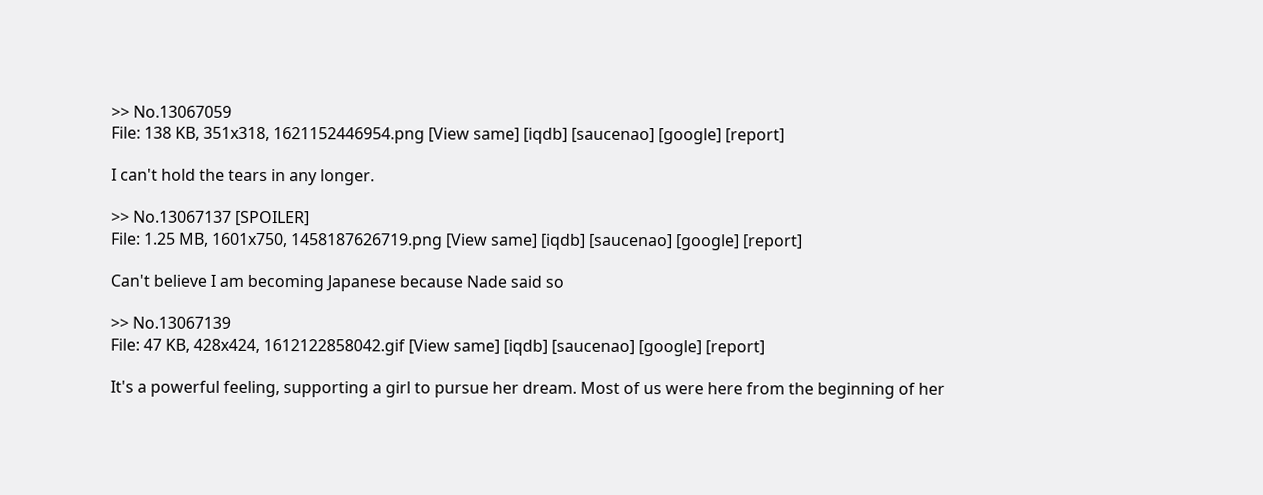>> No.13067059
File: 138 KB, 351x318, 1621152446954.png [View same] [iqdb] [saucenao] [google] [report]

I can't hold the tears in any longer.

>> No.13067137 [SPOILER]
File: 1.25 MB, 1601x750, 1458187626719.png [View same] [iqdb] [saucenao] [google] [report]

Can't believe I am becoming Japanese because Nade said so

>> No.13067139
File: 47 KB, 428x424, 1612122858042.gif [View same] [iqdb] [saucenao] [google] [report]

It's a powerful feeling, supporting a girl to pursue her dream. Most of us were here from the beginning of her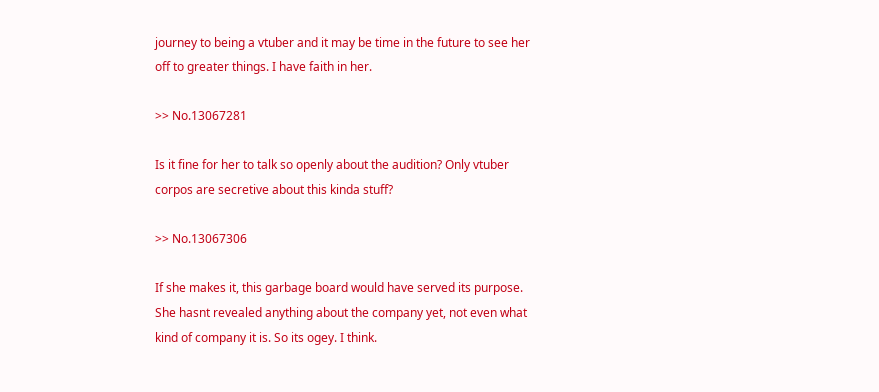journey to being a vtuber and it may be time in the future to see her off to greater things. I have faith in her.

>> No.13067281

Is it fine for her to talk so openly about the audition? Only vtuber corpos are secretive about this kinda stuff?

>> No.13067306

If she makes it, this garbage board would have served its purpose.
She hasnt revealed anything about the company yet, not even what kind of company it is. So its ogey. I think.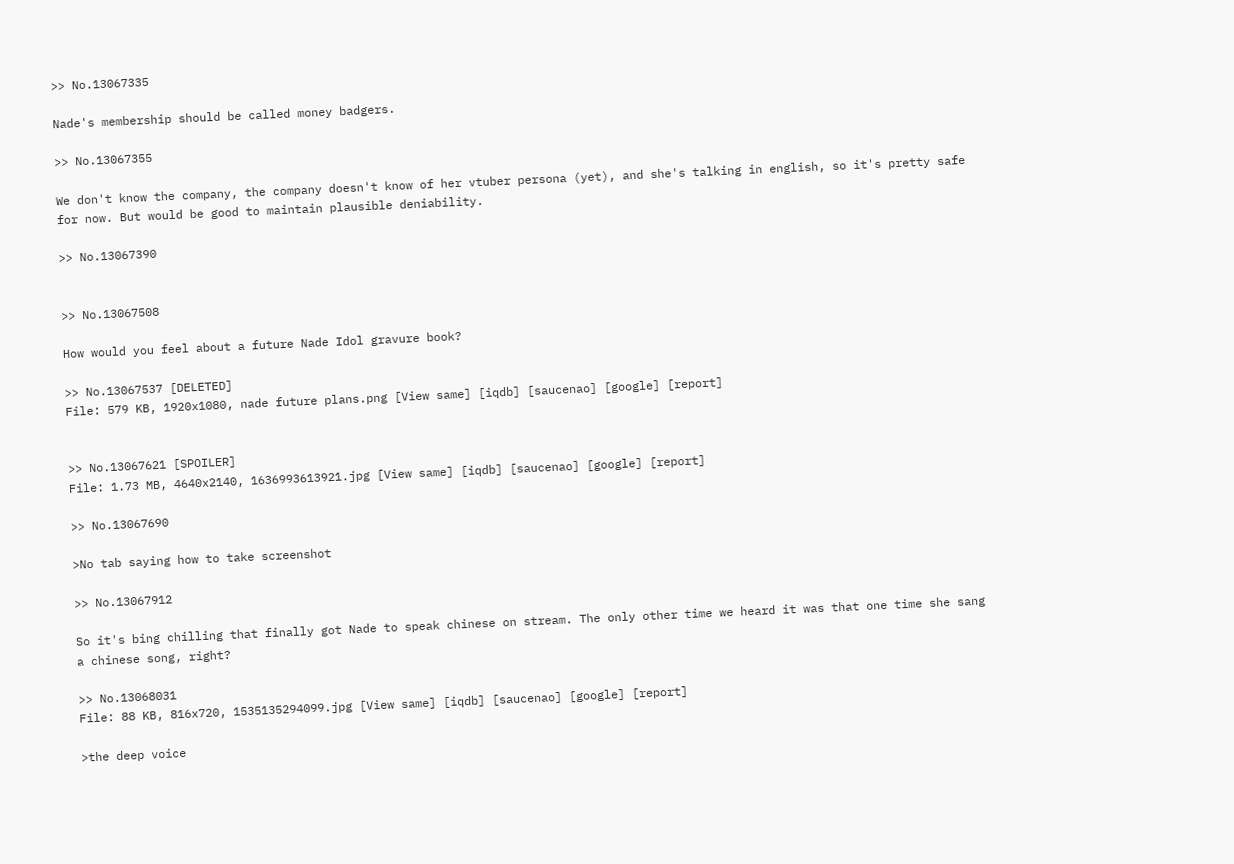>> No.13067335

Nade's membership should be called money badgers.

>> No.13067355

We don't know the company, the company doesn't know of her vtuber persona (yet), and she's talking in english, so it's pretty safe for now. But would be good to maintain plausible deniability.

>> No.13067390


>> No.13067508

How would you feel about a future Nade Idol gravure book?

>> No.13067537 [DELETED]
File: 579 KB, 1920x1080, nade future plans.png [View same] [iqdb] [saucenao] [google] [report]


>> No.13067621 [SPOILER]
File: 1.73 MB, 4640x2140, 1636993613921.jpg [View same] [iqdb] [saucenao] [google] [report]

>> No.13067690

>No tab saying how to take screenshot

>> No.13067912

So it's bing chilling that finally got Nade to speak chinese on stream. The only other time we heard it was that one time she sang a chinese song, right?

>> No.13068031
File: 88 KB, 816x720, 1535135294099.jpg [View same] [iqdb] [saucenao] [google] [report]

>the deep voice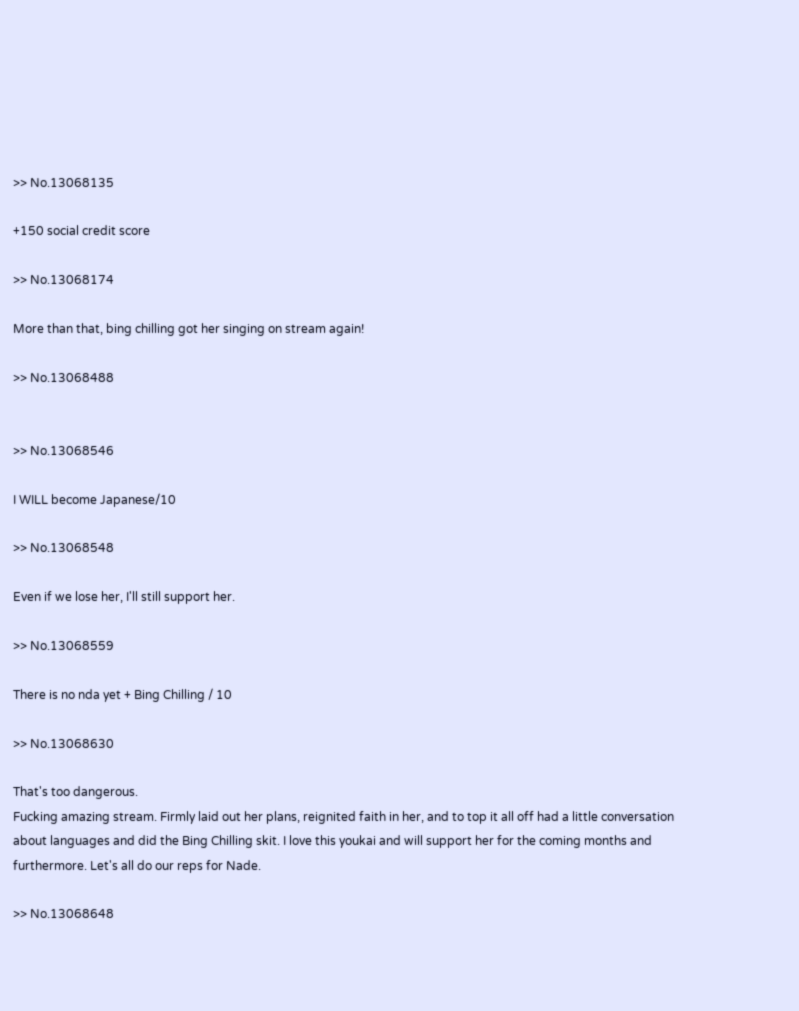>> No.13068135

+150 social credit score

>> No.13068174

More than that, bing chilling got her singing on stream again!

>> No.13068488


>> No.13068546

I WILL become Japanese/10

>> No.13068548

Even if we lose her, I'll still support her.

>> No.13068559

There is no nda yet + Bing Chilling / 10

>> No.13068630

That's too dangerous.
Fucking amazing stream. Firmly laid out her plans, reignited faith in her, and to top it all off had a little conversation about languages and did the Bing Chilling skit. I love this youkai and will support her for the coming months and furthermore. Let's all do our reps for Nade.

>> No.13068648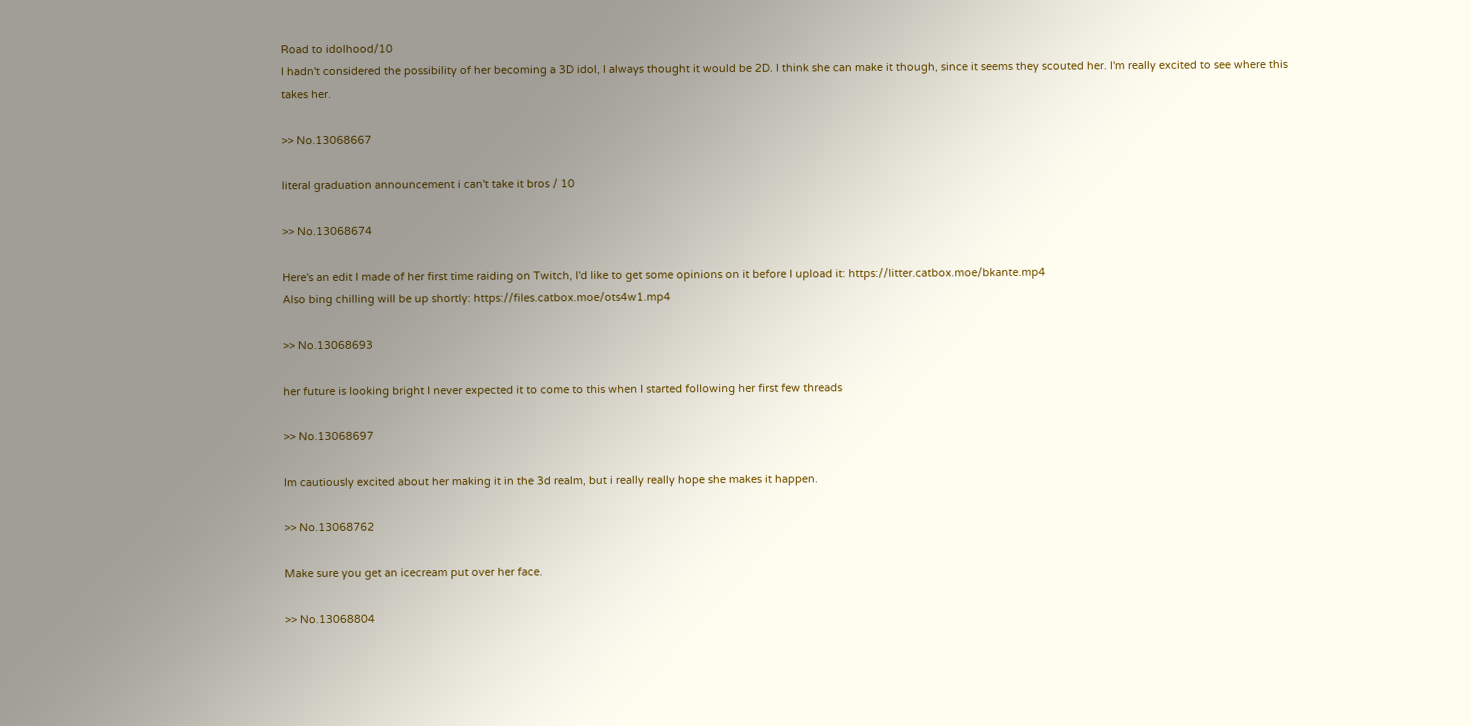Road to idolhood/10
I hadn't considered the possibility of her becoming a 3D idol, I always thought it would be 2D. I think she can make it though, since it seems they scouted her. I'm really excited to see where this takes her.

>> No.13068667

literal graduation announcement i can't take it bros / 10

>> No.13068674

Here's an edit I made of her first time raiding on Twitch, I'd like to get some opinions on it before I upload it: https://litter.catbox.moe/bkante.mp4
Also bing chilling will be up shortly: https://files.catbox.moe/ots4w1.mp4

>> No.13068693

her future is looking bright I never expected it to come to this when I started following her first few threads

>> No.13068697

Im cautiously excited about her making it in the 3d realm, but i really really hope she makes it happen.

>> No.13068762

Make sure you get an icecream put over her face.

>> No.13068804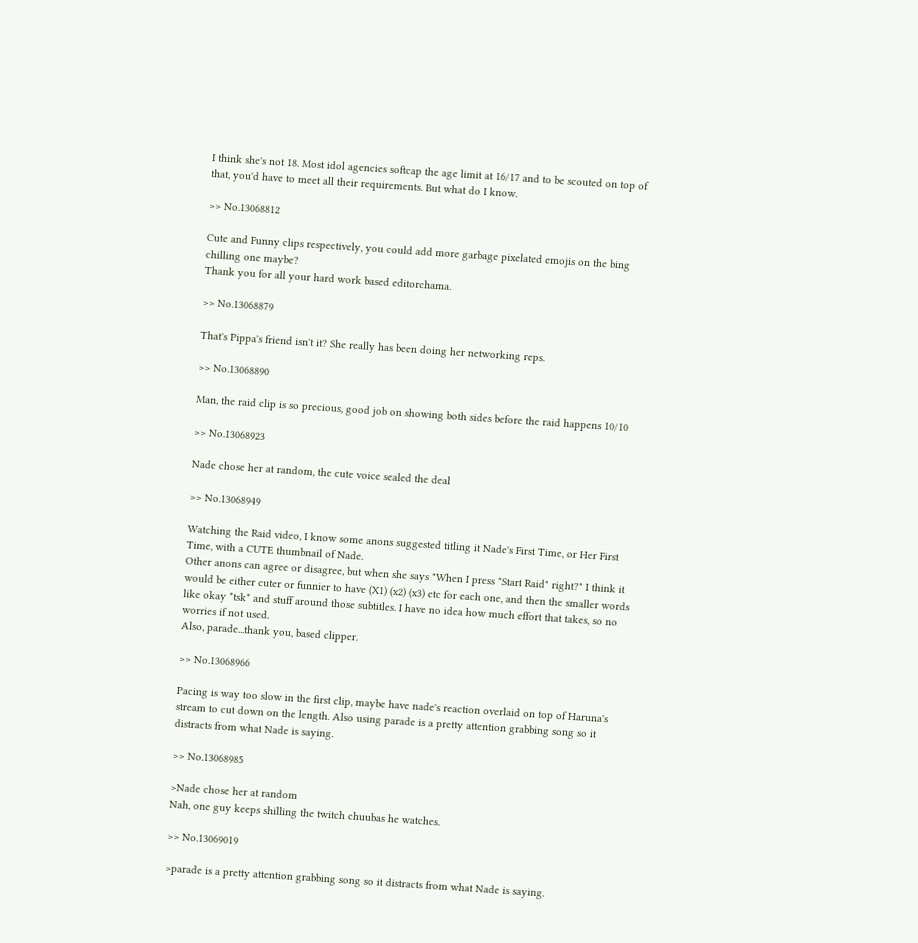I think she's not 18. Most idol agencies softcap the age limit at 16/17 and to be scouted on top of that, you'd have to meet all their requirements. But what do I know.

>> No.13068812

Cute and Funny clips respectively, you could add more garbage pixelated emojis on the bing chilling one maybe?
Thank you for all your hard work based editorchama.

>> No.13068879

That's Pippa's friend isn't it? She really has been doing her networking reps.

>> No.13068890

Man, the raid clip is so precious, good job on showing both sides before the raid happens 10/10

>> No.13068923

Nade chose her at random, the cute voice sealed the deal

>> No.13068949

Watching the Raid video, I know some anons suggested titling it Nade's First Time, or Her First Time, with a CUTE thumbnail of Nade.
Other anons can agree or disagree, but when she says "When I press "Start Raid" right?" I think it would be either cuter or funnier to have (X1) (x2) (x3) etc for each one, and then the smaller words like okay *tsk* and stuff around those subtitles. I have no idea how much effort that takes, so no worries if not used.
Also, parade...thank you, based clipper.

>> No.13068966

Pacing is way too slow in the first clip, maybe have nade's reaction overlaid on top of Haruna's stream to cut down on the length. Also using parade is a pretty attention grabbing song so it distracts from what Nade is saying.

>> No.13068985

>Nade chose her at random
Nah, one guy keeps shilling the twitch chuubas he watches.

>> No.13069019

>parade is a pretty attention grabbing song so it distracts from what Nade is saying.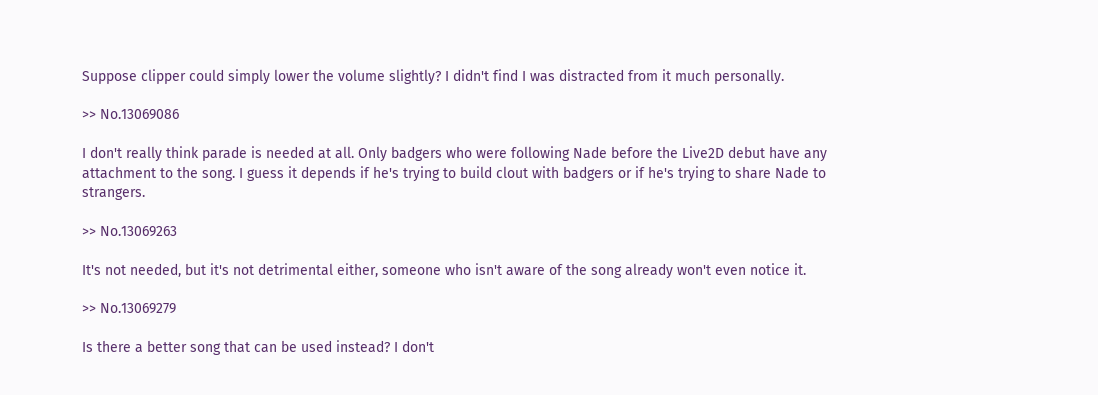Suppose clipper could simply lower the volume slightly? I didn't find I was distracted from it much personally.

>> No.13069086

I don't really think parade is needed at all. Only badgers who were following Nade before the Live2D debut have any attachment to the song. I guess it depends if he's trying to build clout with badgers or if he's trying to share Nade to strangers.

>> No.13069263

It's not needed, but it's not detrimental either, someone who isn't aware of the song already won't even notice it.

>> No.13069279

Is there a better song that can be used instead? I don't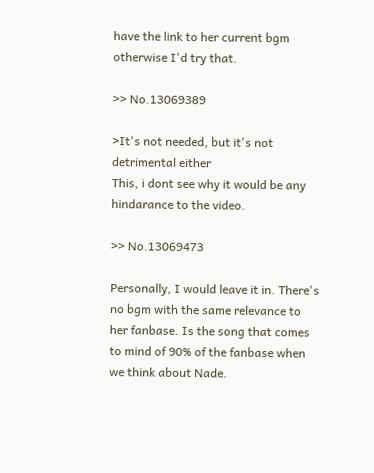have the link to her current bgm otherwise I'd try that.

>> No.13069389

>It's not needed, but it's not detrimental either
This, i dont see why it would be any hindarance to the video.

>> No.13069473

Personally, I would leave it in. There's no bgm with the same relevance to her fanbase. Is the song that comes to mind of 90% of the fanbase when we think about Nade.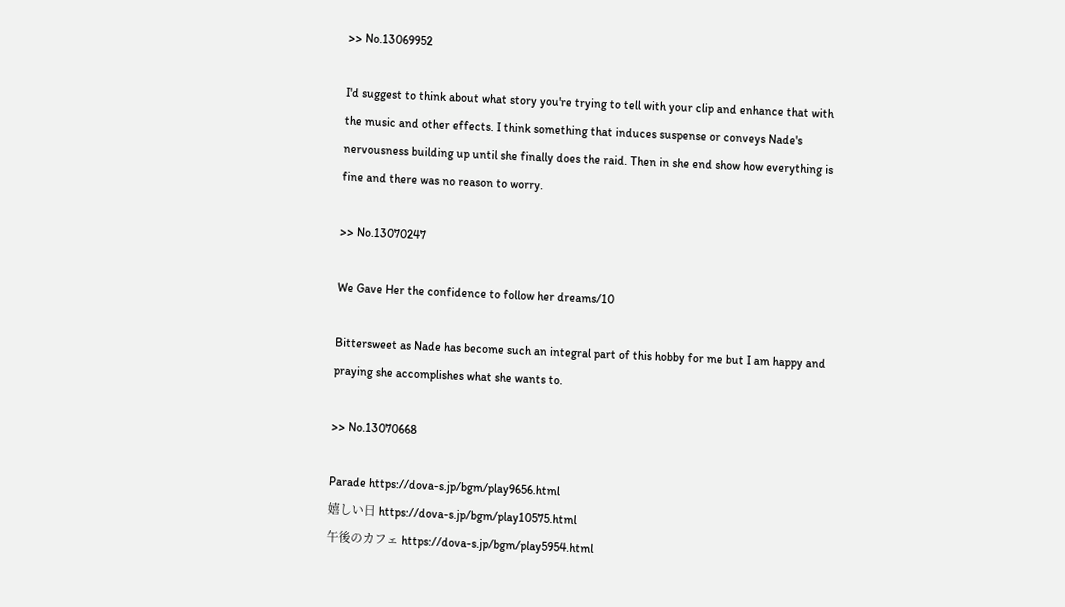>> No.13069952

I'd suggest to think about what story you're trying to tell with your clip and enhance that with the music and other effects. I think something that induces suspense or conveys Nade's nervousness building up until she finally does the raid. Then in she end show how everything is fine and there was no reason to worry.

>> No.13070247

We Gave Her the confidence to follow her dreams/10

Bittersweet as Nade has become such an integral part of this hobby for me but I am happy and praying she accomplishes what she wants to.

>> No.13070668

Parade https://dova-s.jp/bgm/play9656.html
嬉しい日 https://dova-s.jp/bgm/play10575.html
午後のカフェ https://dova-s.jp/bgm/play5954.html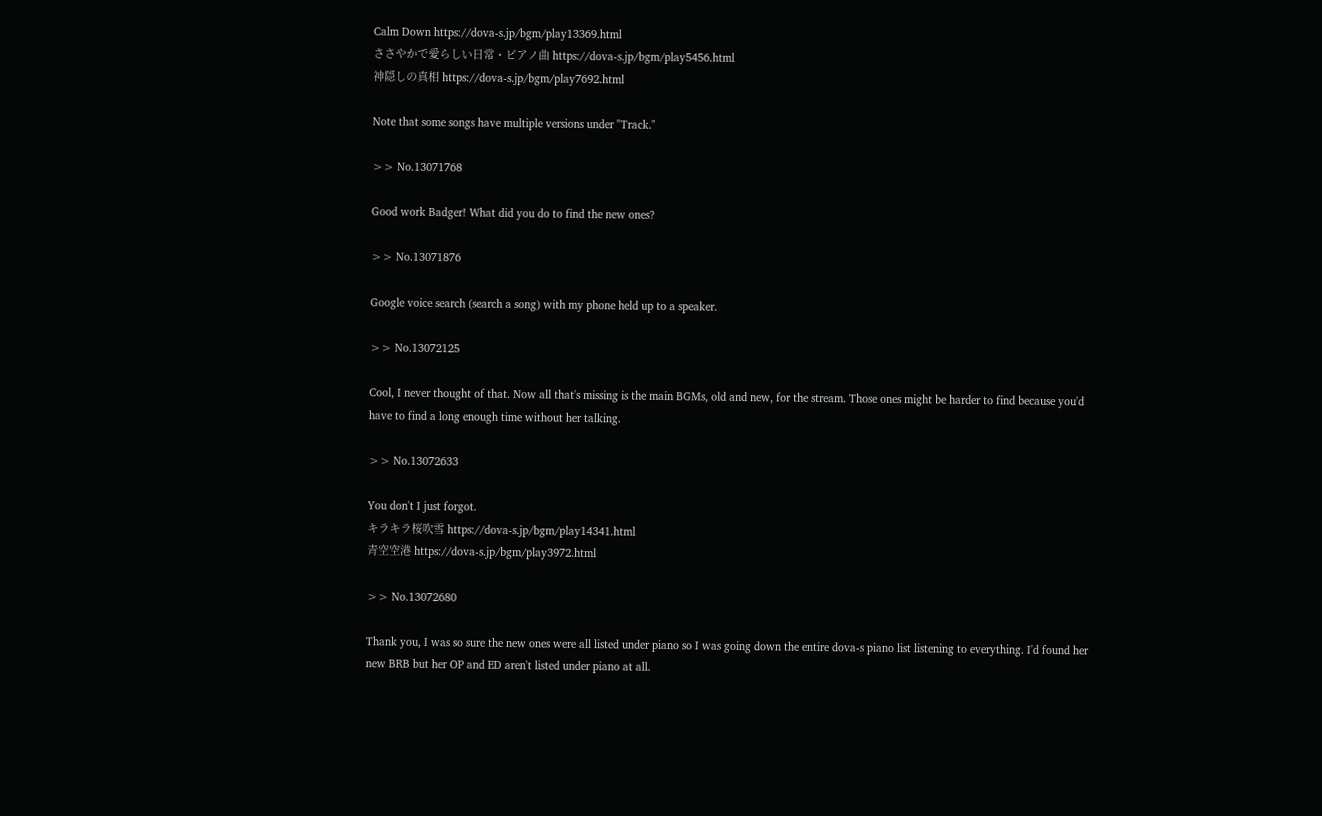Calm Down https://dova-s.jp/bgm/play13369.html
ささやかで愛らしい日常・ピアノ曲 https://dova-s.jp/bgm/play5456.html
神隠しの真相 https://dova-s.jp/bgm/play7692.html

Note that some songs have multiple versions under "Track."

>> No.13071768

Good work Badger! What did you do to find the new ones?

>> No.13071876

Google voice search (search a song) with my phone held up to a speaker.

>> No.13072125

Cool, I never thought of that. Now all that's missing is the main BGMs, old and new, for the stream. Those ones might be harder to find because you'd have to find a long enough time without her talking.

>> No.13072633

You don't I just forgot.
キラキラ桜吹雪 https://dova-s.jp/bgm/play14341.html
青空空港 https://dova-s.jp/bgm/play3972.html

>> No.13072680

Thank you, I was so sure the new ones were all listed under piano so I was going down the entire dova-s piano list listening to everything. I'd found her new BRB but her OP and ED aren't listed under piano at all.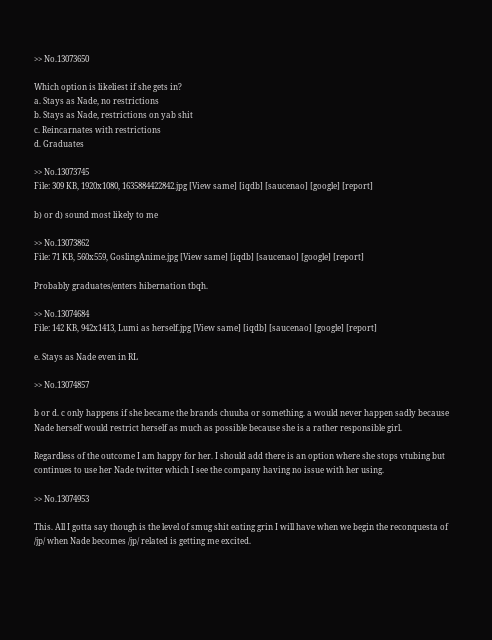>> No.13073650

Which option is likeliest if she gets in?
a. Stays as Nade, no restrictions
b. Stays as Nade, restrictions on yab shit
c. Reincarnates with restrictions
d. Graduates

>> No.13073745
File: 309 KB, 1920x1080, 1635884422842.jpg [View same] [iqdb] [saucenao] [google] [report]

b) or d) sound most likely to me

>> No.13073862
File: 71 KB, 560x559, GoslingAnime.jpg [View same] [iqdb] [saucenao] [google] [report]

Probably graduates/enters hibernation tbqh.

>> No.13074684
File: 142 KB, 942x1413, Lumi as herself.jpg [View same] [iqdb] [saucenao] [google] [report]

e. Stays as Nade even in RL

>> No.13074857

b or d. c only happens if she became the brands chuuba or something. a would never happen sadly because Nade herself would restrict herself as much as possible because she is a rather responsible girl.

Regardless of the outcome I am happy for her. I should add there is an option where she stops vtubing but continues to use her Nade twitter which I see the company having no issue with her using.

>> No.13074953

This. All I gotta say though is the level of smug shit eating grin I will have when we begin the reconquesta of /jp/ when Nade becomes /jp/ related is getting me excited.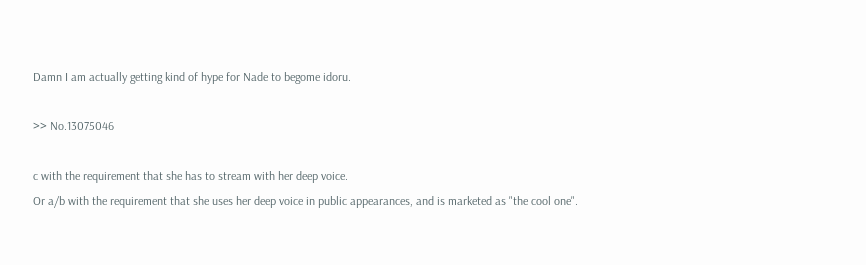Damn I am actually getting kind of hype for Nade to begome idoru.

>> No.13075046

c with the requirement that she has to stream with her deep voice.
Or a/b with the requirement that she uses her deep voice in public appearances, and is marketed as "the cool one".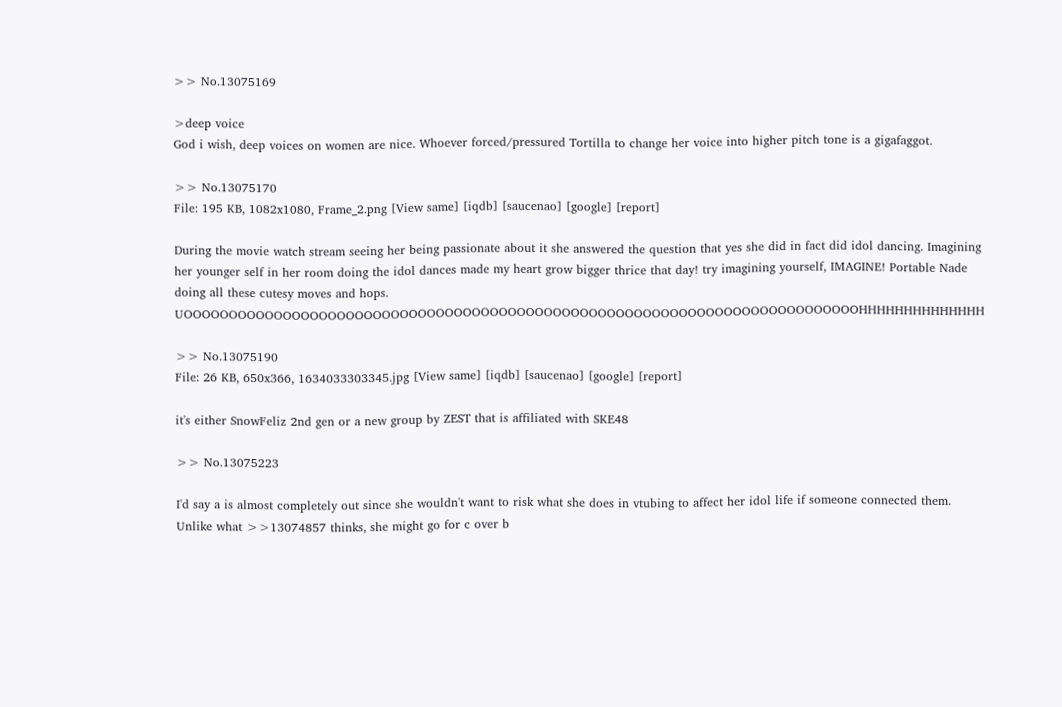>> No.13075169

>deep voice
God i wish, deep voices on women are nice. Whoever forced/pressured Tortilla to change her voice into higher pitch tone is a gigafaggot.

>> No.13075170
File: 195 KB, 1082x1080, Frame_2.png [View same] [iqdb] [saucenao] [google] [report]

During the movie watch stream seeing her being passionate about it she answered the question that yes she did in fact did idol dancing. Imagining her younger self in her room doing the idol dances made my heart grow bigger thrice that day! try imagining yourself, IMAGINE! Portable Nade doing all these cutesy moves and hops. UOOOOOOOOOOOOOOOOOOOOOOOOOOOOOOOOOOOOOOOOOOOOOOOOOOOOOOOOOOOOOOOOOOOOOOOOOOOHHHHHHHHHHHHHH

>> No.13075190
File: 26 KB, 650x366, 1634033303345.jpg [View same] [iqdb] [saucenao] [google] [report]

it's either SnowFeliz 2nd gen or a new group by ZEST that is affiliated with SKE48

>> No.13075223

I'd say a is almost completely out since she wouldn't want to risk what she does in vtubing to affect her idol life if someone connected them. Unlike what >>13074857 thinks, she might go for c over b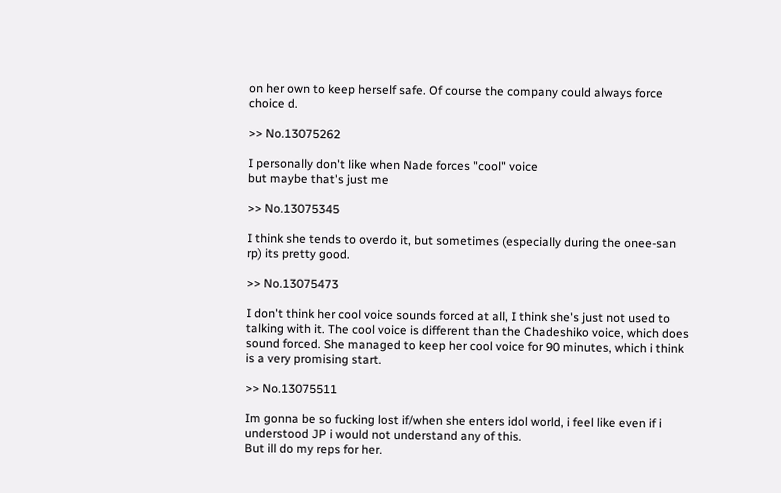on her own to keep herself safe. Of course the company could always force choice d.

>> No.13075262

I personally don't like when Nade forces "cool" voice
but maybe that's just me

>> No.13075345

I think she tends to overdo it, but sometimes (especially during the onee-san rp) its pretty good.

>> No.13075473

I don't think her cool voice sounds forced at all, I think she's just not used to talking with it. The cool voice is different than the Chadeshiko voice, which does sound forced. She managed to keep her cool voice for 90 minutes, which i think is a very promising start.

>> No.13075511

Im gonna be so fucking lost if/when she enters idol world, i feel like even if i understood JP i would not understand any of this.
But ill do my reps for her.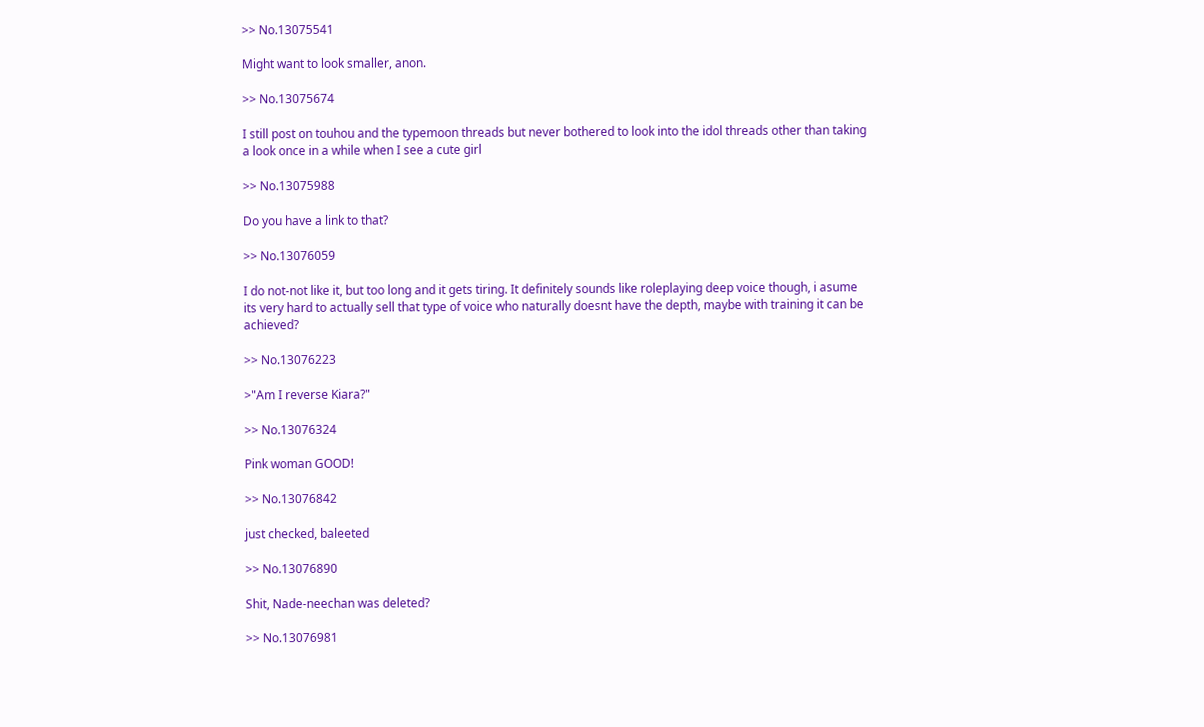>> No.13075541

Might want to look smaller, anon.

>> No.13075674

I still post on touhou and the typemoon threads but never bothered to look into the idol threads other than taking a look once in a while when I see a cute girl

>> No.13075988

Do you have a link to that?

>> No.13076059

I do not-not like it, but too long and it gets tiring. It definitely sounds like roleplaying deep voice though, i asume its very hard to actually sell that type of voice who naturally doesnt have the depth, maybe with training it can be achieved?

>> No.13076223

>"Am I reverse Kiara?"

>> No.13076324

Pink woman GOOD!

>> No.13076842

just checked, baleeted

>> No.13076890

Shit, Nade-neechan was deleted?

>> No.13076981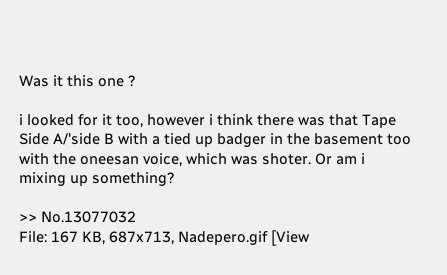Was it this one ?

i looked for it too, however i think there was that Tape Side A/'side B with a tied up badger in the basement too with the oneesan voice, which was shoter. Or am i mixing up something?

>> No.13077032
File: 167 KB, 687x713, Nadepero.gif [View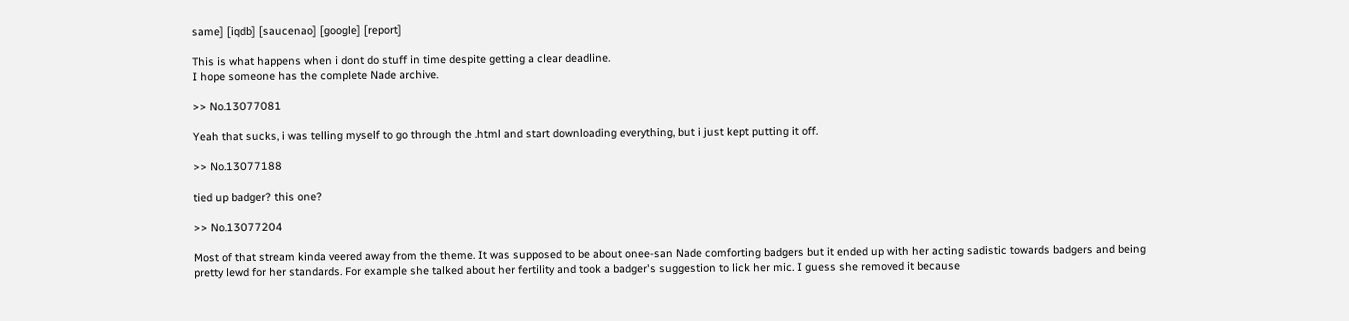same] [iqdb] [saucenao] [google] [report]

This is what happens when i dont do stuff in time despite getting a clear deadline.
I hope someone has the complete Nade archive.

>> No.13077081

Yeah that sucks, i was telling myself to go through the .html and start downloading everything, but i just kept putting it off.

>> No.13077188

tied up badger? this one?

>> No.13077204

Most of that stream kinda veered away from the theme. It was supposed to be about onee-san Nade comforting badgers but it ended up with her acting sadistic towards badgers and being pretty lewd for her standards. For example she talked about her fertility and took a badger's suggestion to lick her mic. I guess she removed it because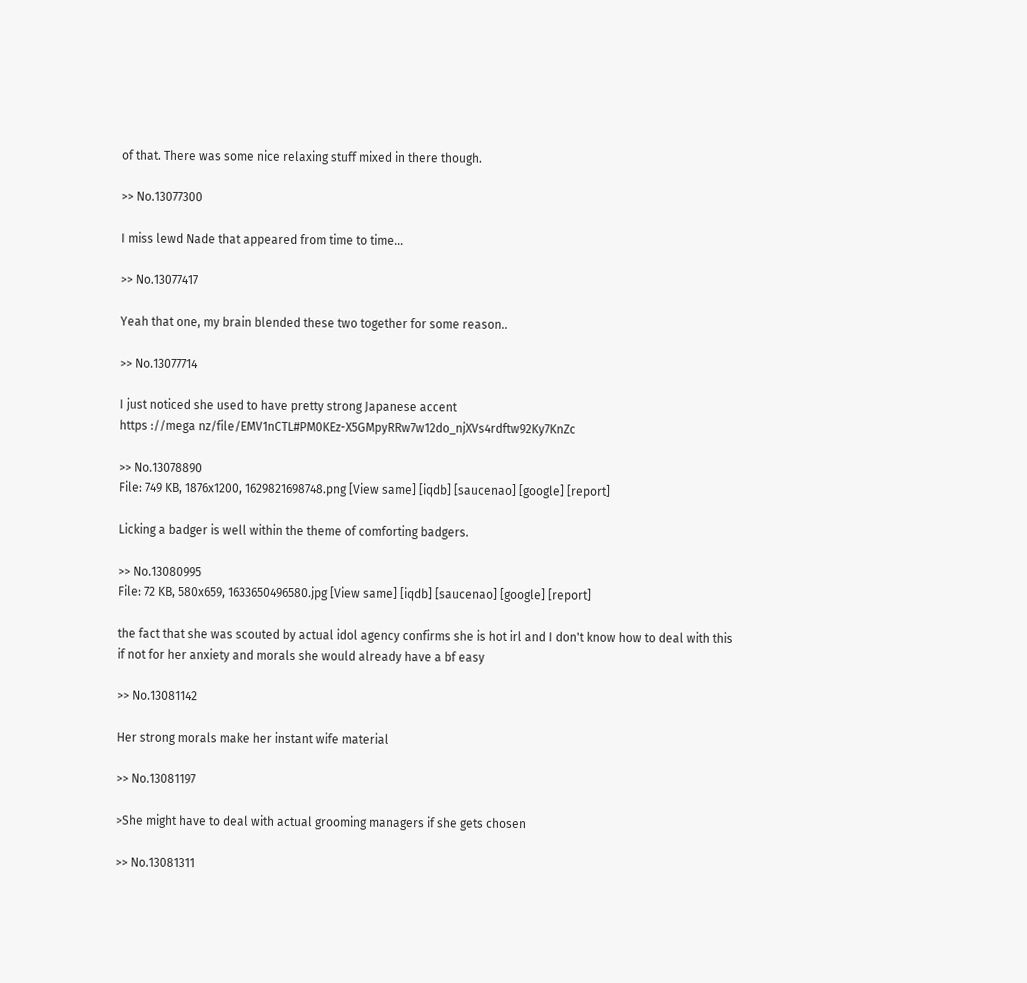of that. There was some nice relaxing stuff mixed in there though.

>> No.13077300

I miss lewd Nade that appeared from time to time...

>> No.13077417

Yeah that one, my brain blended these two together for some reason..

>> No.13077714

I just noticed she used to have pretty strong Japanese accent
https ://mega nz/file/EMV1nCTL#PM0KEz-X5GMpyRRw7w12do_njXVs4rdftw92Ky7KnZc

>> No.13078890
File: 749 KB, 1876x1200, 1629821698748.png [View same] [iqdb] [saucenao] [google] [report]

Licking a badger is well within the theme of comforting badgers.

>> No.13080995
File: 72 KB, 580x659, 1633650496580.jpg [View same] [iqdb] [saucenao] [google] [report]

the fact that she was scouted by actual idol agency confirms she is hot irl and I don't know how to deal with this
if not for her anxiety and morals she would already have a bf easy

>> No.13081142

Her strong morals make her instant wife material

>> No.13081197

>She might have to deal with actual grooming managers if she gets chosen

>> No.13081311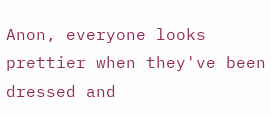Anon, everyone looks prettier when they've been dressed and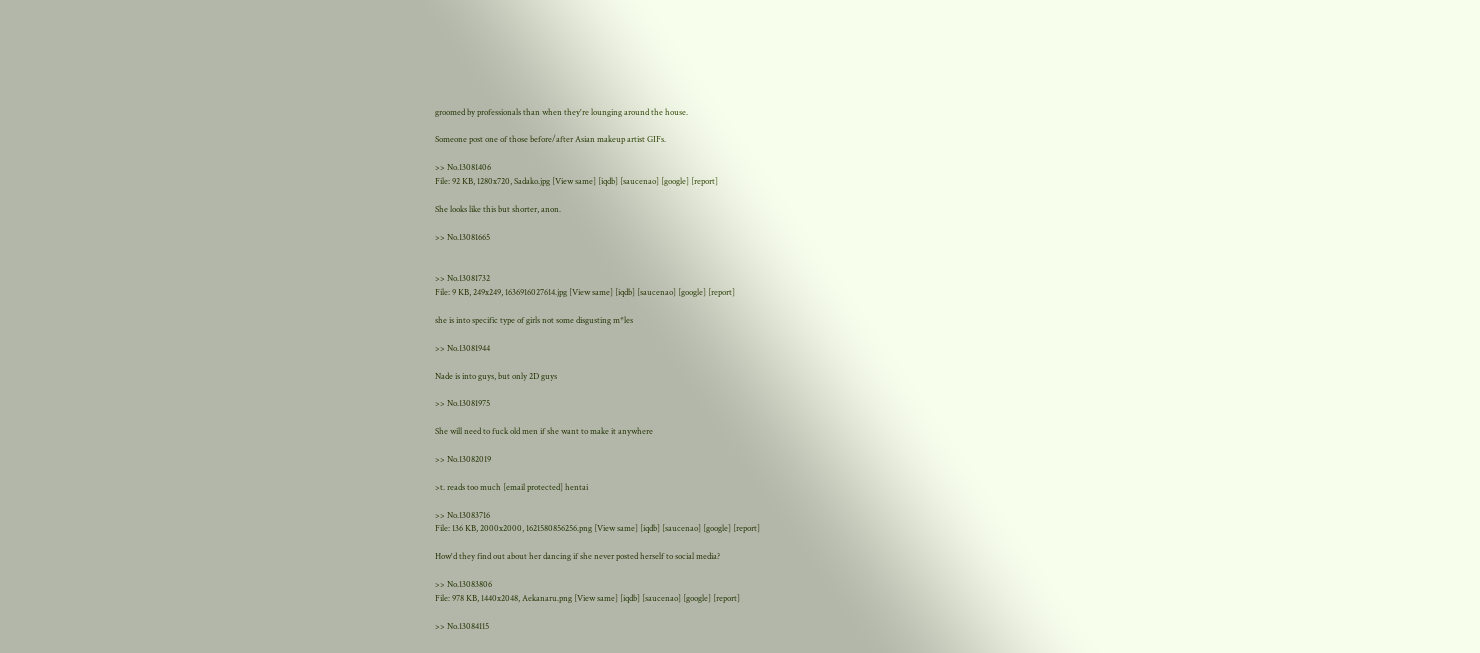groomed by professionals than when they're lounging around the house.

Someone post one of those before/after Asian makeup artist GIFs.

>> No.13081406
File: 92 KB, 1280x720, Sadako.jpg [View same] [iqdb] [saucenao] [google] [report]

She looks like this but shorter, anon.

>> No.13081665


>> No.13081732
File: 9 KB, 249x249, 1636916027614.jpg [View same] [iqdb] [saucenao] [google] [report]

she is into specific type of girls not some disgusting m*les

>> No.13081944

Nade is into guys, but only 2D guys

>> No.13081975

She will need to fuck old men if she want to make it anywhere

>> No.13082019

>t. reads too much [email protected] hentai

>> No.13083716
File: 136 KB, 2000x2000, 1621580856256.png [View same] [iqdb] [saucenao] [google] [report]

How'd they find out about her dancing if she never posted herself to social media?

>> No.13083806
File: 978 KB, 1440x2048, Aekanaru.png [View same] [iqdb] [saucenao] [google] [report]

>> No.13084115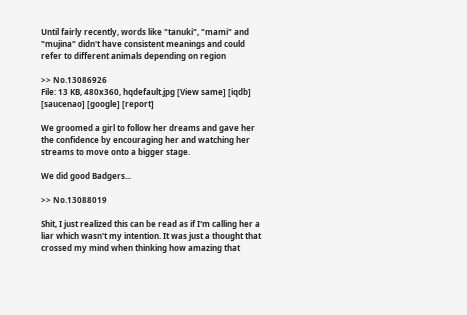Until fairly recently, words like "tanuki", "mami" and "mujina" didn't have consistent meanings and could refer to different animals depending on region

>> No.13086926
File: 13 KB, 480x360, hqdefault.jpg [View same] [iqdb] [saucenao] [google] [report]

We groomed a girl to follow her dreams and gave her the confidence by encouraging her and watching her streams to move onto a bigger stage.

We did good Badgers...

>> No.13088019

Shit, I just realized this can be read as if I'm calling her a liar which wasn't my intention. It was just a thought that crossed my mind when thinking how amazing that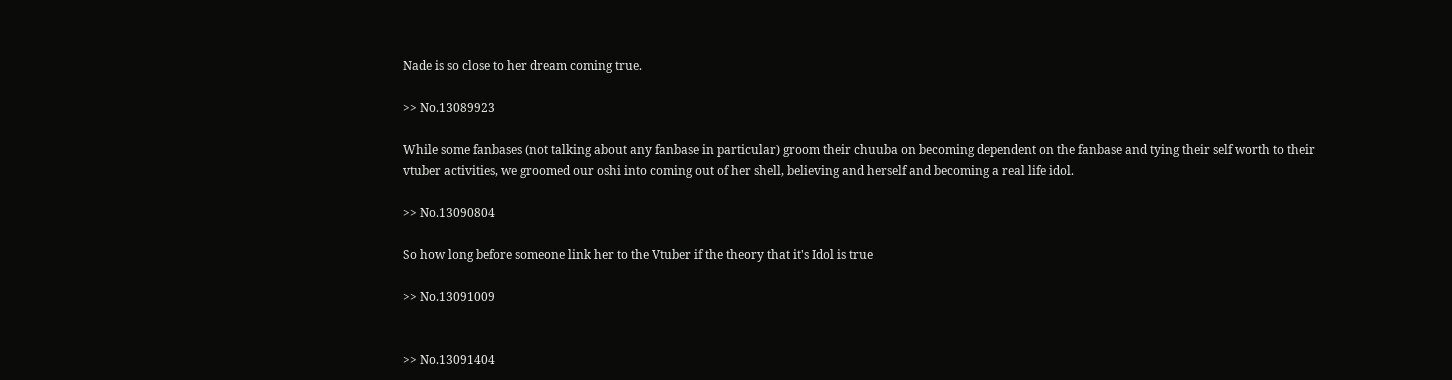Nade is so close to her dream coming true.

>> No.13089923

While some fanbases (not talking about any fanbase in particular) groom their chuuba on becoming dependent on the fanbase and tying their self worth to their vtuber activities, we groomed our oshi into coming out of her shell, believing and herself and becoming a real life idol.

>> No.13090804

So how long before someone link her to the Vtuber if the theory that it's Idol is true

>> No.13091009


>> No.13091404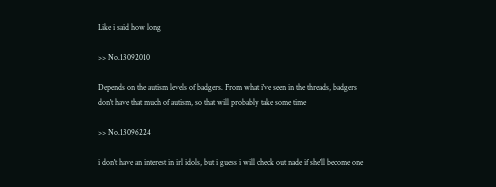Like i said how long

>> No.13092010

Depends on the autism levels of badgers. From what i've seen in the threads, badgers don't have that much of autism, so that will probably take some time

>> No.13096224

i don't have an interest in irl idols, but i guess i will check out nade if she'll become one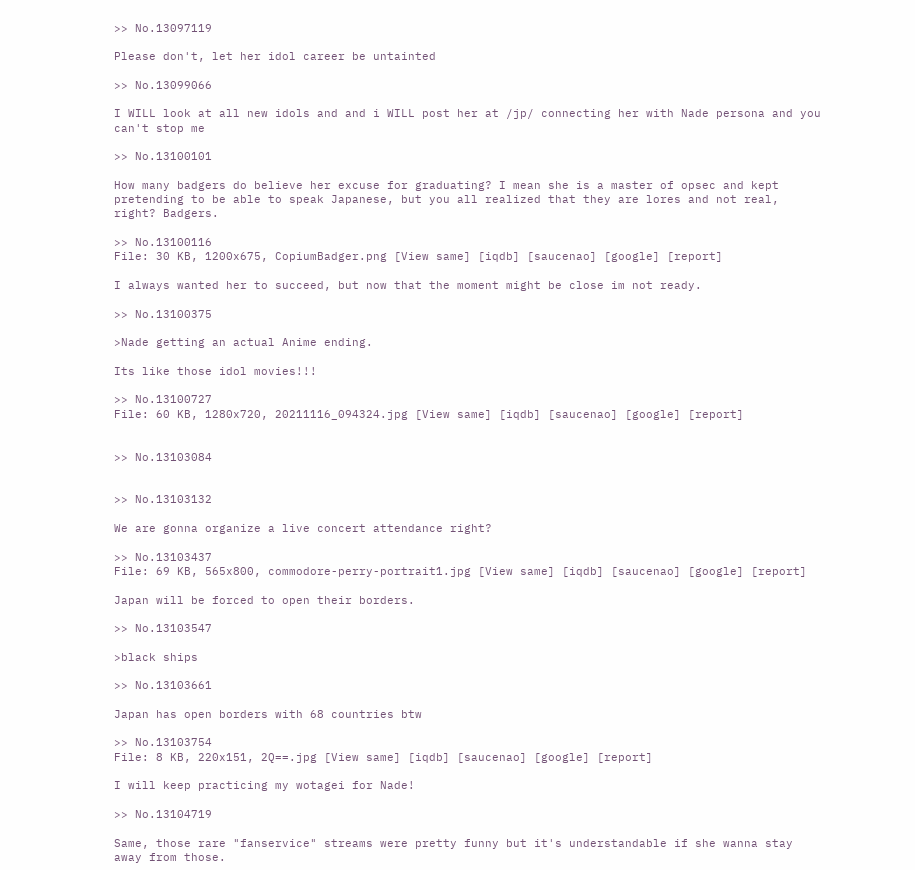>> No.13097119

Please don't, let her idol career be untainted

>> No.13099066

I WILL look at all new idols and and i WILL post her at /jp/ connecting her with Nade persona and you can't stop me

>> No.13100101

How many badgers do believe her excuse for graduating? I mean she is a master of opsec and kept pretending to be able to speak Japanese, but you all realized that they are lores and not real, right? Badgers.

>> No.13100116
File: 30 KB, 1200x675, CopiumBadger.png [View same] [iqdb] [saucenao] [google] [report]

I always wanted her to succeed, but now that the moment might be close im not ready.

>> No.13100375

>Nade getting an actual Anime ending.

Its like those idol movies!!!

>> No.13100727
File: 60 KB, 1280x720, 20211116_094324.jpg [View same] [iqdb] [saucenao] [google] [report]


>> No.13103084


>> No.13103132

We are gonna organize a live concert attendance right?

>> No.13103437
File: 69 KB, 565x800, commodore-perry-portrait1.jpg [View same] [iqdb] [saucenao] [google] [report]

Japan will be forced to open their borders.

>> No.13103547

>black ships

>> No.13103661

Japan has open borders with 68 countries btw

>> No.13103754
File: 8 KB, 220x151, 2Q==.jpg [View same] [iqdb] [saucenao] [google] [report]

I will keep practicing my wotagei for Nade!

>> No.13104719

Same, those rare "fanservice" streams were pretty funny but it's understandable if she wanna stay away from those.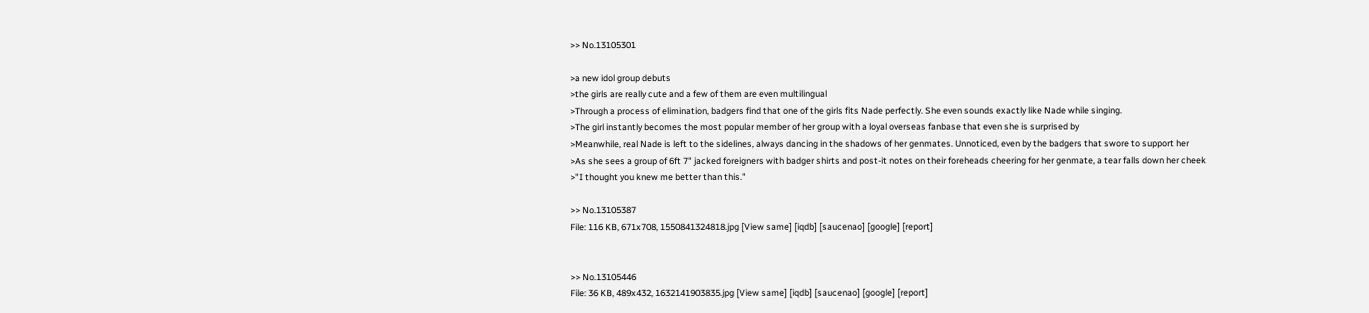>> No.13105301

>a new idol group debuts
>the girls are really cute and a few of them are even multilingual
>Through a process of elimination, badgers find that one of the girls fits Nade perfectly. She even sounds exactly like Nade while singing.
>The girl instantly becomes the most popular member of her group with a loyal overseas fanbase that even she is surprised by
>Meanwhile, real Nade is left to the sidelines, always dancing in the shadows of her genmates. Unnoticed, even by the badgers that swore to support her
>As she sees a group of 6ft 7" jacked foreigners with badger shirts and post-it notes on their foreheads cheering for her genmate, a tear falls down her cheek
>"I thought you knew me better than this."

>> No.13105387
File: 116 KB, 671x708, 1550841324818.jpg [View same] [iqdb] [saucenao] [google] [report]


>> No.13105446
File: 36 KB, 489x432, 1632141903835.jpg [View same] [iqdb] [saucenao] [google] [report]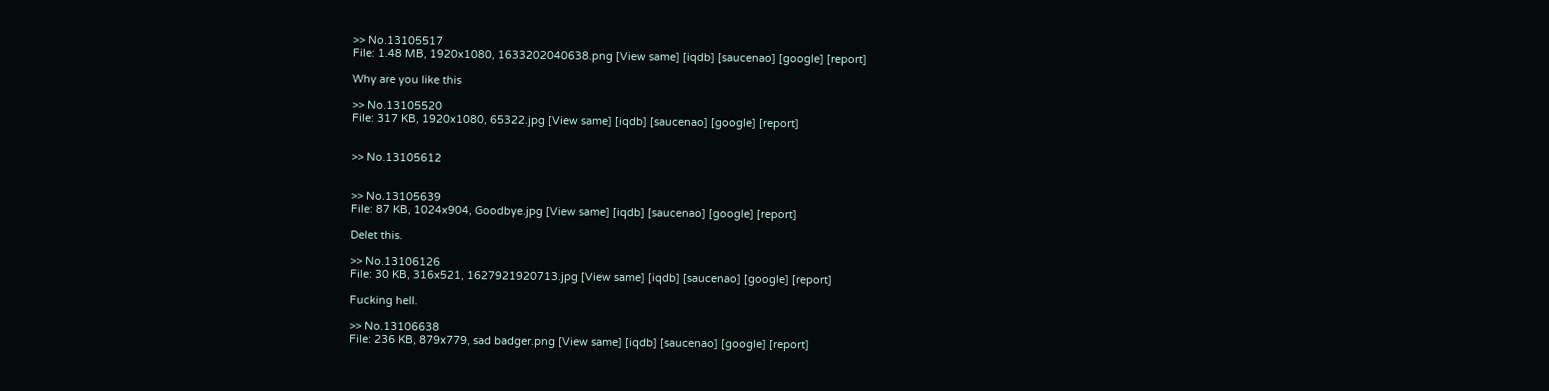>> No.13105517
File: 1.48 MB, 1920x1080, 1633202040638.png [View same] [iqdb] [saucenao] [google] [report]

Why are you like this

>> No.13105520
File: 317 KB, 1920x1080, 65322.jpg [View same] [iqdb] [saucenao] [google] [report]


>> No.13105612


>> No.13105639
File: 87 KB, 1024x904, Goodbye.jpg [View same] [iqdb] [saucenao] [google] [report]

Delet this.

>> No.13106126
File: 30 KB, 316x521, 1627921920713.jpg [View same] [iqdb] [saucenao] [google] [report]

Fucking hell.

>> No.13106638
File: 236 KB, 879x779, sad badger.png [View same] [iqdb] [saucenao] [google] [report]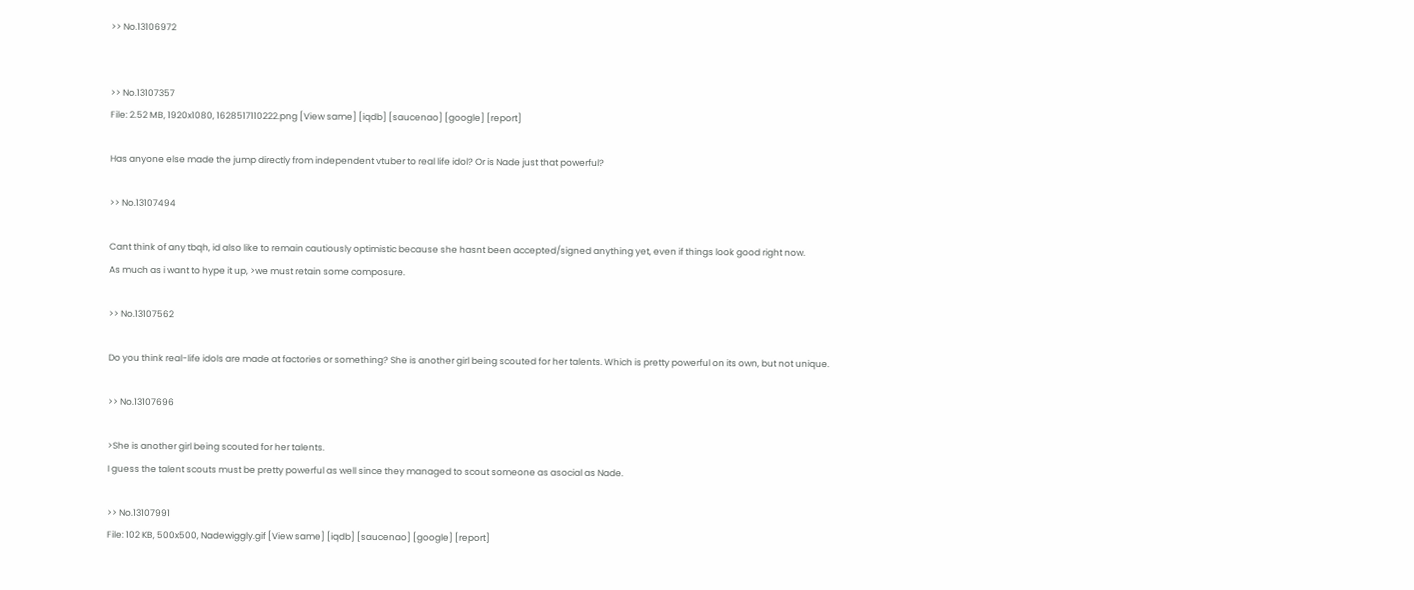>> No.13106972


>> No.13107357
File: 2.52 MB, 1920x1080, 1628517110222.png [View same] [iqdb] [saucenao] [google] [report]

Has anyone else made the jump directly from independent vtuber to real life idol? Or is Nade just that powerful?

>> No.13107494

Cant think of any tbqh, id also like to remain cautiously optimistic because she hasnt been accepted/signed anything yet, even if things look good right now.
As much as i want to hype it up, >we must retain some composure.

>> No.13107562

Do you think real-life idols are made at factories or something? She is another girl being scouted for her talents. Which is pretty powerful on its own, but not unique.

>> No.13107696

>She is another girl being scouted for her talents.
I guess the talent scouts must be pretty powerful as well since they managed to scout someone as asocial as Nade.

>> No.13107991
File: 102 KB, 500x500, Nadewiggly.gif [View same] [iqdb] [saucenao] [google] [report]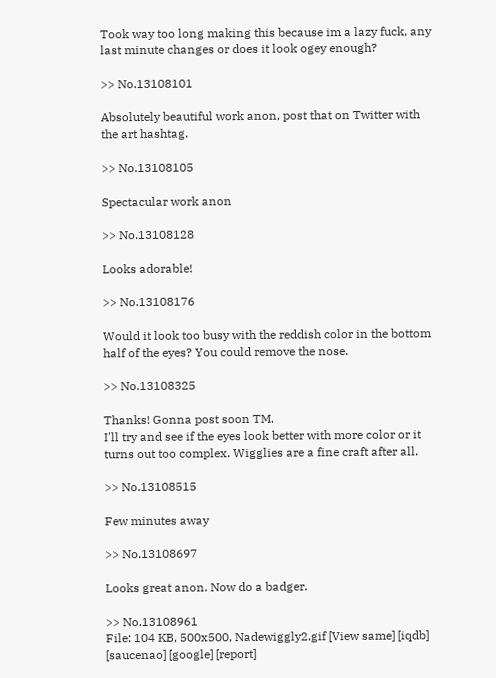Took way too long making this because im a lazy fuck, any last minute changes or does it look ogey enough?

>> No.13108101

Absolutely beautiful work anon, post that on Twitter with the art hashtag.

>> No.13108105

Spectacular work anon

>> No.13108128

Looks adorable!

>> No.13108176

Would it look too busy with the reddish color in the bottom half of the eyes? You could remove the nose.

>> No.13108325

Thanks! Gonna post soon TM.
I'll try and see if the eyes look better with more color or it turns out too complex. Wigglies are a fine craft after all.

>> No.13108515

Few minutes away

>> No.13108697

Looks great anon. Now do a badger.

>> No.13108961
File: 104 KB, 500x500, Nadewiggly2.gif [View same] [iqdb] [saucenao] [google] [report]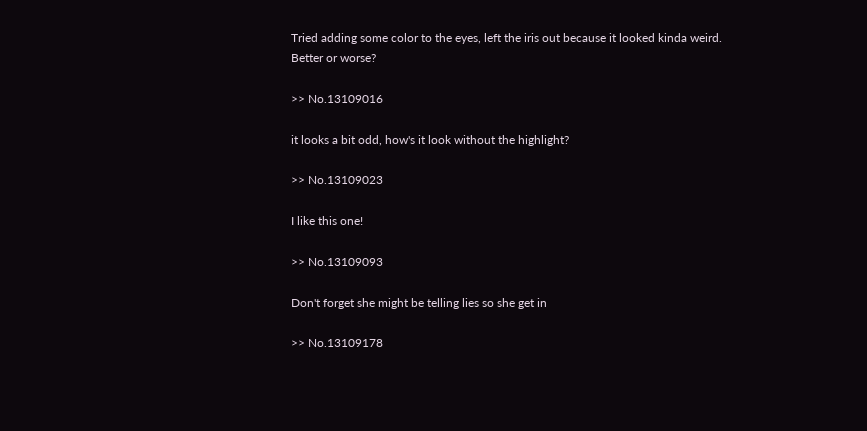Tried adding some color to the eyes, left the iris out because it looked kinda weird.
Better or worse?

>> No.13109016

it looks a bit odd, how's it look without the highlight?

>> No.13109023

I like this one!

>> No.13109093

Don't forget she might be telling lies so she get in

>> No.13109178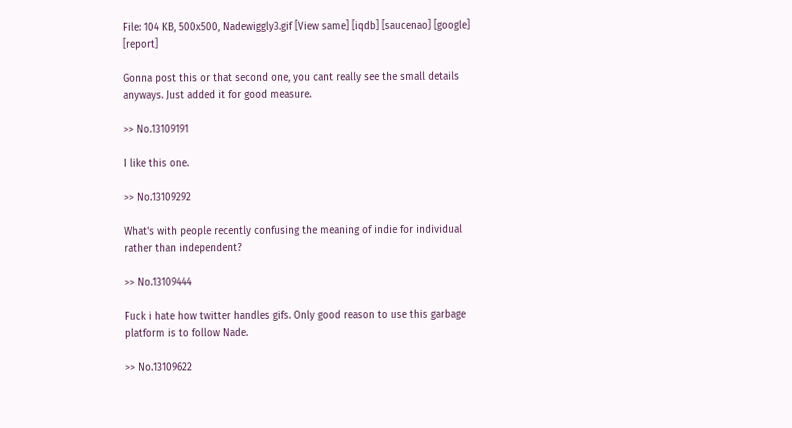File: 104 KB, 500x500, Nadewiggly3.gif [View same] [iqdb] [saucenao] [google] [report]

Gonna post this or that second one, you cant really see the small details anyways. Just added it for good measure.

>> No.13109191

I like this one.

>> No.13109292

What's with people recently confusing the meaning of indie for individual rather than independent?

>> No.13109444

Fuck i hate how twitter handles gifs. Only good reason to use this garbage platform is to follow Nade.

>> No.13109622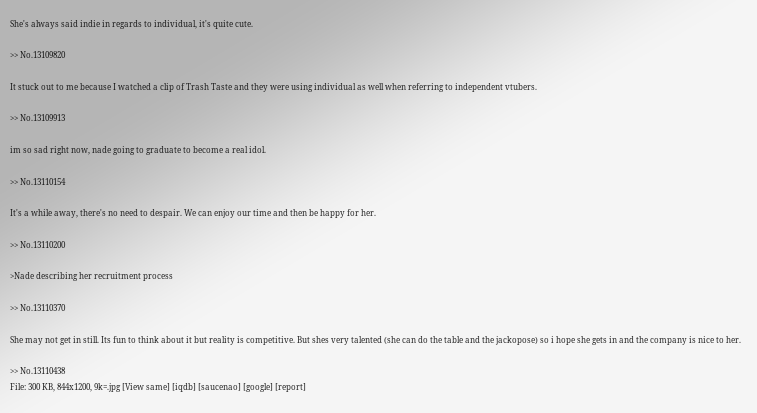She's always said indie in regards to individual, it's quite cute.

>> No.13109820

It stuck out to me because I watched a clip of Trash Taste and they were using individual as well when referring to independent vtubers.

>> No.13109913

im so sad right now, nade going to graduate to become a real idol.

>> No.13110154

It's a while away, there's no need to despair. We can enjoy our time and then be happy for her.

>> No.13110200

>Nade describing her recruitment process

>> No.13110370

She may not get in still. Its fun to think about it but reality is competitive. But shes very talented (she can do the table and the jackopose) so i hope she gets in and the company is nice to her.

>> No.13110438
File: 300 KB, 844x1200, 9k=.jpg [View same] [iqdb] [saucenao] [google] [report]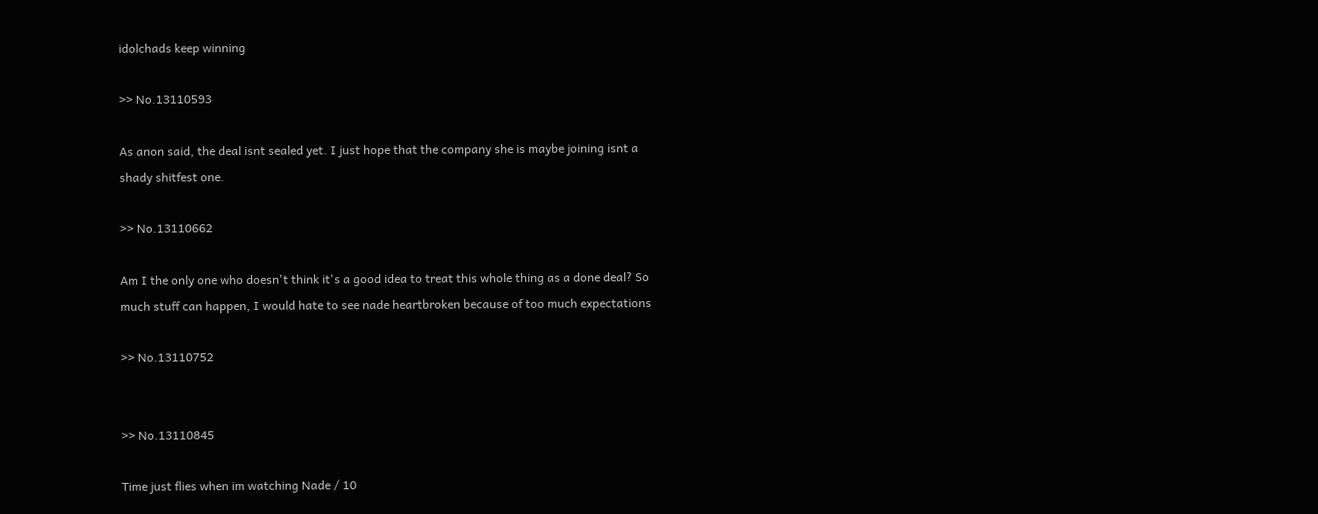idolchads keep winning

>> No.13110593

As anon said, the deal isnt sealed yet. I just hope that the company she is maybe joining isnt a shady shitfest one.

>> No.13110662

Am I the only one who doesn't think it's a good idea to treat this whole thing as a done deal? So much stuff can happen, I would hate to see nade heartbroken because of too much expectations

>> No.13110752


>> No.13110845

Time just flies when im watching Nade / 10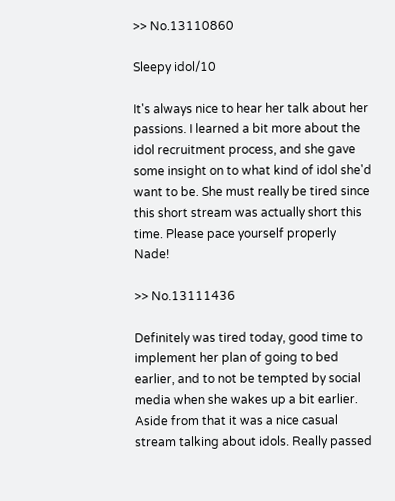>> No.13110860

Sleepy idol/10

It's always nice to hear her talk about her passions. I learned a bit more about the idol recruitment process, and she gave some insight on to what kind of idol she'd want to be. She must really be tired since this short stream was actually short this time. Please pace yourself properly Nade!

>> No.13111436

Definitely was tired today, good time to implement her plan of going to bed earlier, and to not be tempted by social media when she wakes up a bit earlier. Aside from that it was a nice casual stream talking about idols. Really passed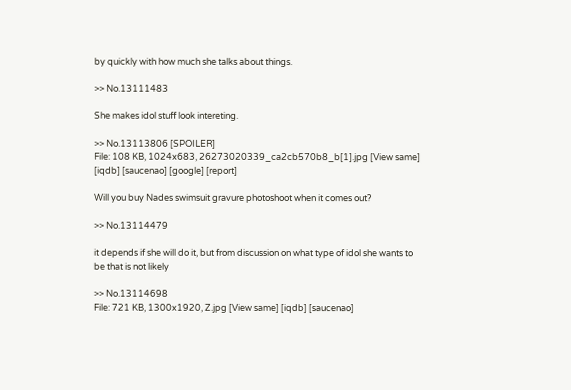by quickly with how much she talks about things.

>> No.13111483

She makes idol stuff look intereting.

>> No.13113806 [SPOILER]
File: 108 KB, 1024x683, 26273020339_ca2cb570b8_b[1].jpg [View same] [iqdb] [saucenao] [google] [report]

Will you buy Nades swimsuit gravure photoshoot when it comes out?

>> No.13114479

it depends if she will do it, but from discussion on what type of idol she wants to be that is not likely

>> No.13114698
File: 721 KB, 1300x1920, Z.jpg [View same] [iqdb] [saucenao]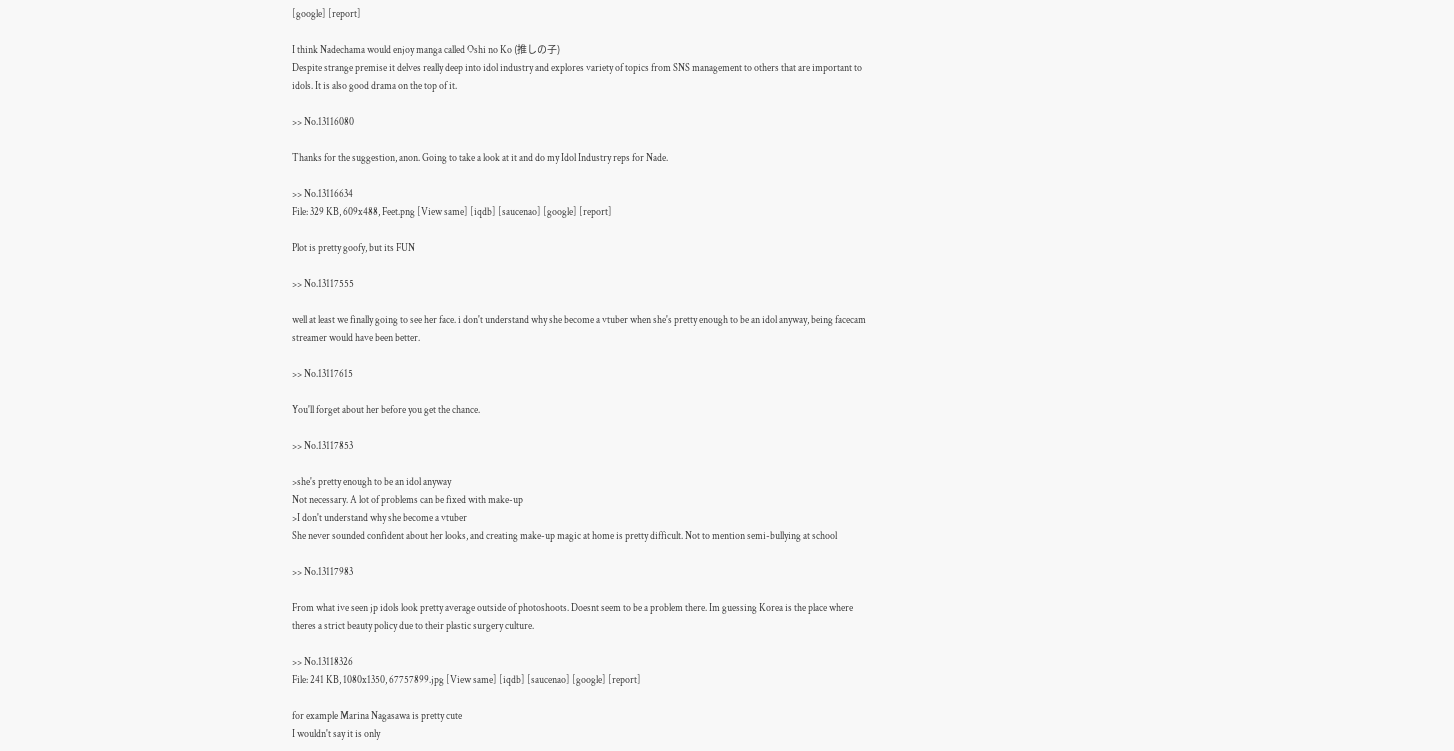[google] [report]

I think Nadechama would enjoy manga called Oshi no Ko (推しの子)
Despite strange premise it delves really deep into idol industry and explores variety of topics from SNS management to others that are important to idols. It is also good drama on the top of it.

>> No.13116080

Thanks for the suggestion, anon. Going to take a look at it and do my Idol Industry reps for Nade.

>> No.13116634
File: 329 KB, 609x488, Feet.png [View same] [iqdb] [saucenao] [google] [report]

Plot is pretty goofy, but its FUN

>> No.13117555

well at least we finally going to see her face. i don't understand why she become a vtuber when she's pretty enough to be an idol anyway, being facecam streamer would have been better.

>> No.13117615

You'll forget about her before you get the chance.

>> No.13117853

>she's pretty enough to be an idol anyway
Not necessary. A lot of problems can be fixed with make-up
>I don't understand why she become a vtuber
She never sounded confident about her looks, and creating make-up magic at home is pretty difficult. Not to mention semi-bullying at school

>> No.13117983

From what ive seen jp idols look pretty average outside of photoshoots. Doesnt seem to be a problem there. Im guessing Korea is the place where theres a strict beauty policy due to their plastic surgery culture.

>> No.13118326
File: 241 KB, 1080x1350, 67757899.jpg [View same] [iqdb] [saucenao] [google] [report]

for example Marina Nagasawa is pretty cute
I wouldn't say it is only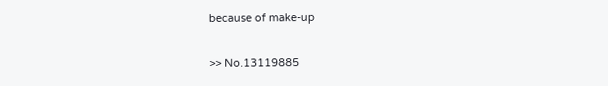because of make-up

>> No.13119885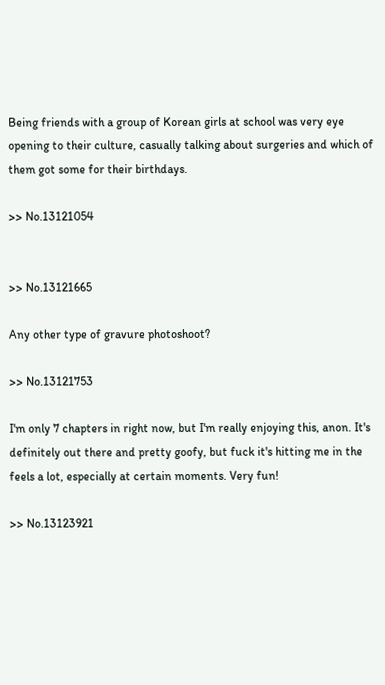Being friends with a group of Korean girls at school was very eye opening to their culture, casually talking about surgeries and which of them got some for their birthdays.

>> No.13121054


>> No.13121665

Any other type of gravure photoshoot?

>> No.13121753

I'm only 7 chapters in right now, but I'm really enjoying this, anon. It's definitely out there and pretty goofy, but fuck it's hitting me in the feels a lot, especially at certain moments. Very fun!

>> No.13123921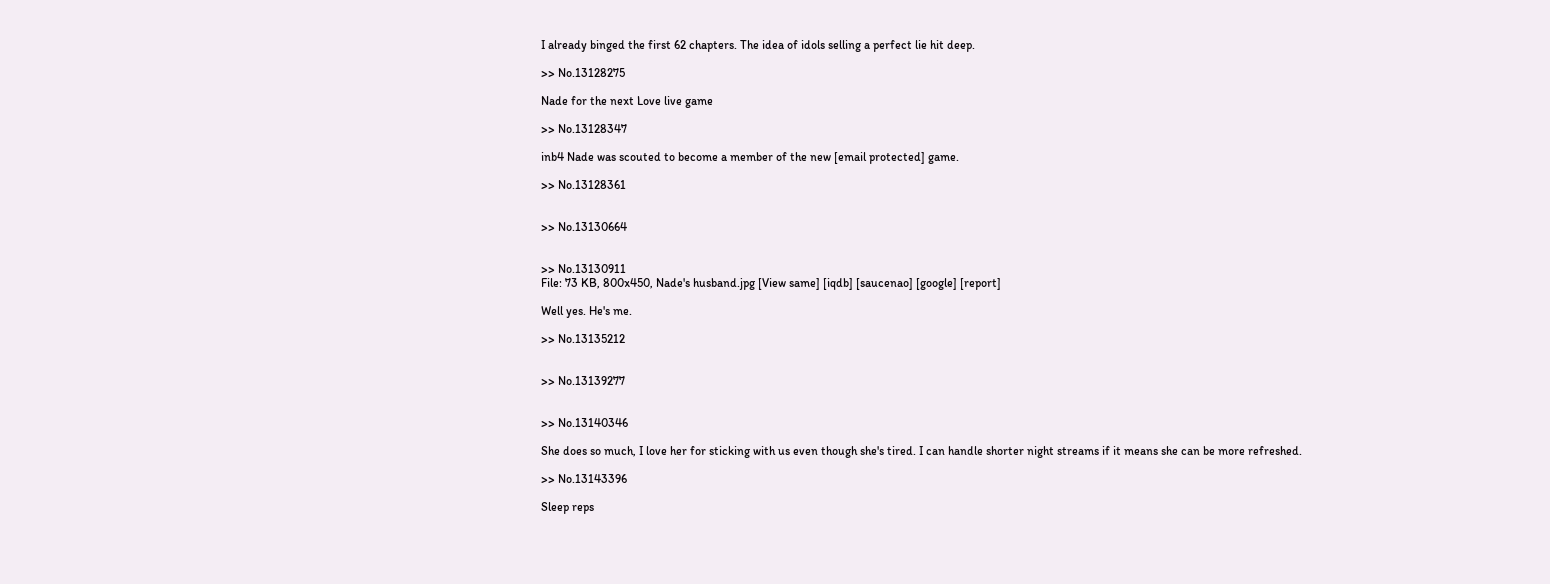I already binged the first 62 chapters. The idea of idols selling a perfect lie hit deep.

>> No.13128275

Nade for the next Love live game

>> No.13128347

inb4 Nade was scouted to become a member of the new [email protected] game.

>> No.13128361


>> No.13130664


>> No.13130911
File: 73 KB, 800x450, Nade's husband.jpg [View same] [iqdb] [saucenao] [google] [report]

Well yes. He's me.

>> No.13135212


>> No.13139277


>> No.13140346

She does so much, I love her for sticking with us even though she's tired. I can handle shorter night streams if it means she can be more refreshed.

>> No.13143396

Sleep reps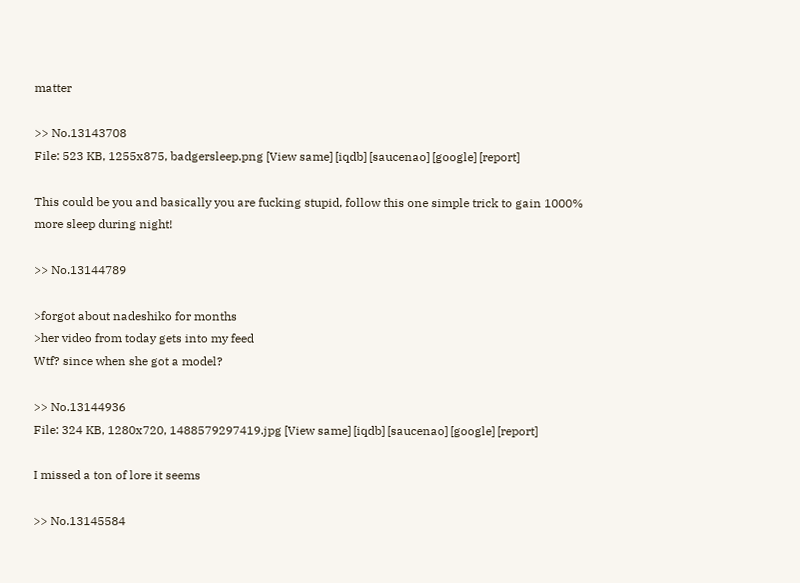matter

>> No.13143708
File: 523 KB, 1255x875, badgersleep.png [View same] [iqdb] [saucenao] [google] [report]

This could be you and basically you are fucking stupid, follow this one simple trick to gain 1000% more sleep during night!

>> No.13144789

>forgot about nadeshiko for months
>her video from today gets into my feed
Wtf? since when she got a model?

>> No.13144936
File: 324 KB, 1280x720, 1488579297419.jpg [View same] [iqdb] [saucenao] [google] [report]

I missed a ton of lore it seems

>> No.13145584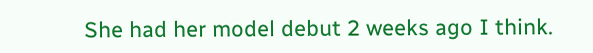She had her model debut 2 weeks ago I think.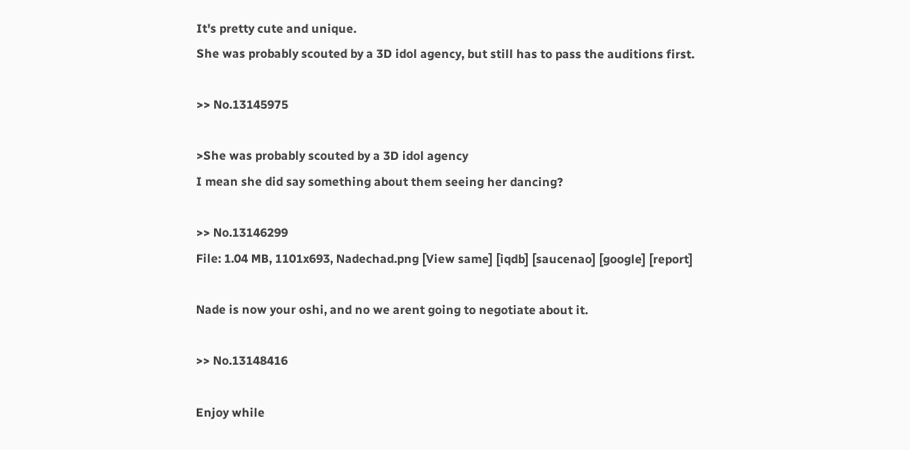It's pretty cute and unique.
She was probably scouted by a 3D idol agency, but still has to pass the auditions first.

>> No.13145975

>She was probably scouted by a 3D idol agency
I mean she did say something about them seeing her dancing?

>> No.13146299
File: 1.04 MB, 1101x693, Nadechad.png [View same] [iqdb] [saucenao] [google] [report]

Nade is now your oshi, and no we arent going to negotiate about it.

>> No.13148416

Enjoy while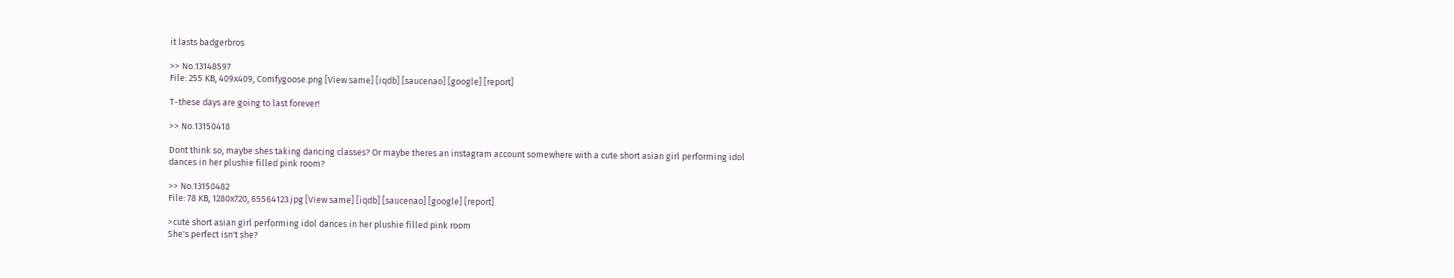it lasts badgerbros

>> No.13148597
File: 255 KB, 409x409, Comfygoose.png [View same] [iqdb] [saucenao] [google] [report]

T-these days are going to last forever!

>> No.13150418

Dont think so, maybe shes taking dancing classes? Or maybe theres an instagram account somewhere with a cute short asian girl performing idol dances in her plushie filled pink room?

>> No.13150482
File: 78 KB, 1280x720, 65564123.jpg [View same] [iqdb] [saucenao] [google] [report]

>cute short asian girl performing idol dances in her plushie filled pink room
She's perfect isn't she?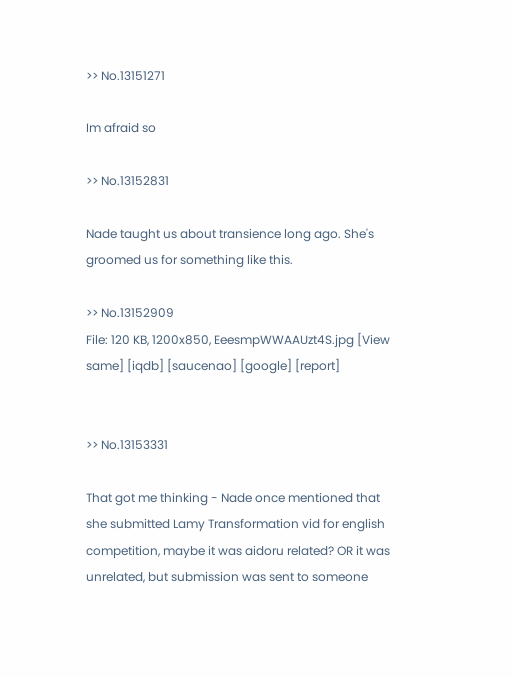>> No.13151271

Im afraid so

>> No.13152831

Nade taught us about transience long ago. She's groomed us for something like this.

>> No.13152909
File: 120 KB, 1200x850, EeesmpWWAAUzt4S.jpg [View same] [iqdb] [saucenao] [google] [report]


>> No.13153331

That got me thinking - Nade once mentioned that she submitted Lamy Transformation vid for english competition, maybe it was aidoru related? OR it was unrelated, but submission was sent to someone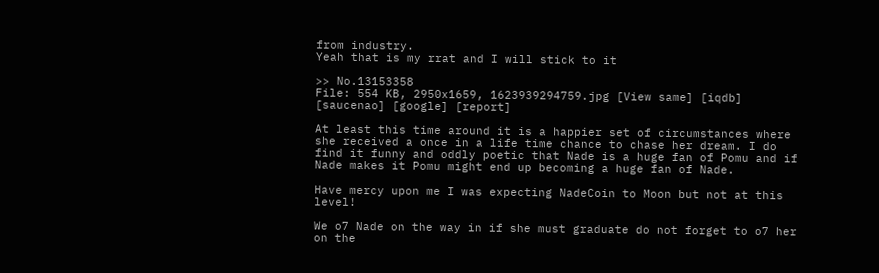from industry.
Yeah that is my rrat and I will stick to it

>> No.13153358
File: 554 KB, 2950x1659, 1623939294759.jpg [View same] [iqdb] [saucenao] [google] [report]

At least this time around it is a happier set of circumstances where she received a once in a life time chance to chase her dream. I do find it funny and oddly poetic that Nade is a huge fan of Pomu and if Nade makes it Pomu might end up becoming a huge fan of Nade.

Have mercy upon me I was expecting NadeCoin to Moon but not at this level!

We o7 Nade on the way in if she must graduate do not forget to o7 her on the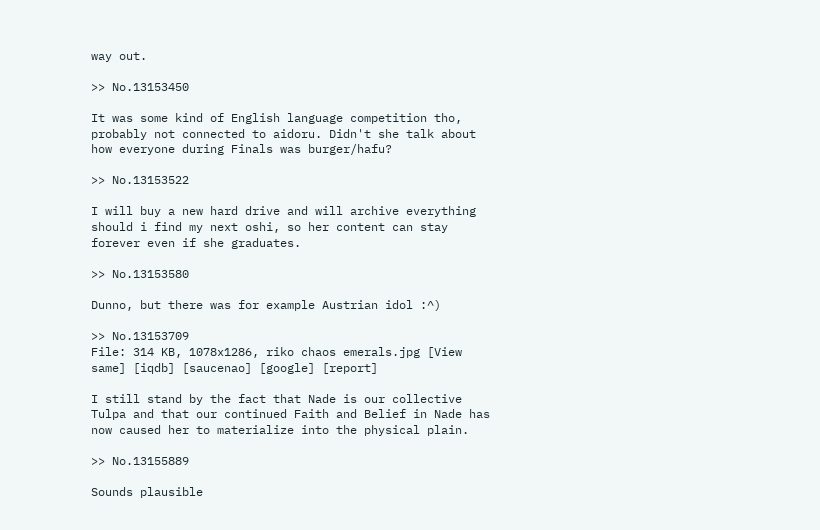way out.

>> No.13153450

It was some kind of English language competition tho, probably not connected to aidoru. Didn't she talk about how everyone during Finals was burger/hafu?

>> No.13153522

I will buy a new hard drive and will archive everything should i find my next oshi, so her content can stay forever even if she graduates.

>> No.13153580

Dunno, but there was for example Austrian idol :^)

>> No.13153709
File: 314 KB, 1078x1286, riko chaos emerals.jpg [View same] [iqdb] [saucenao] [google] [report]

I still stand by the fact that Nade is our collective Tulpa and that our continued Faith and Belief in Nade has now caused her to materialize into the physical plain.

>> No.13155889

Sounds plausible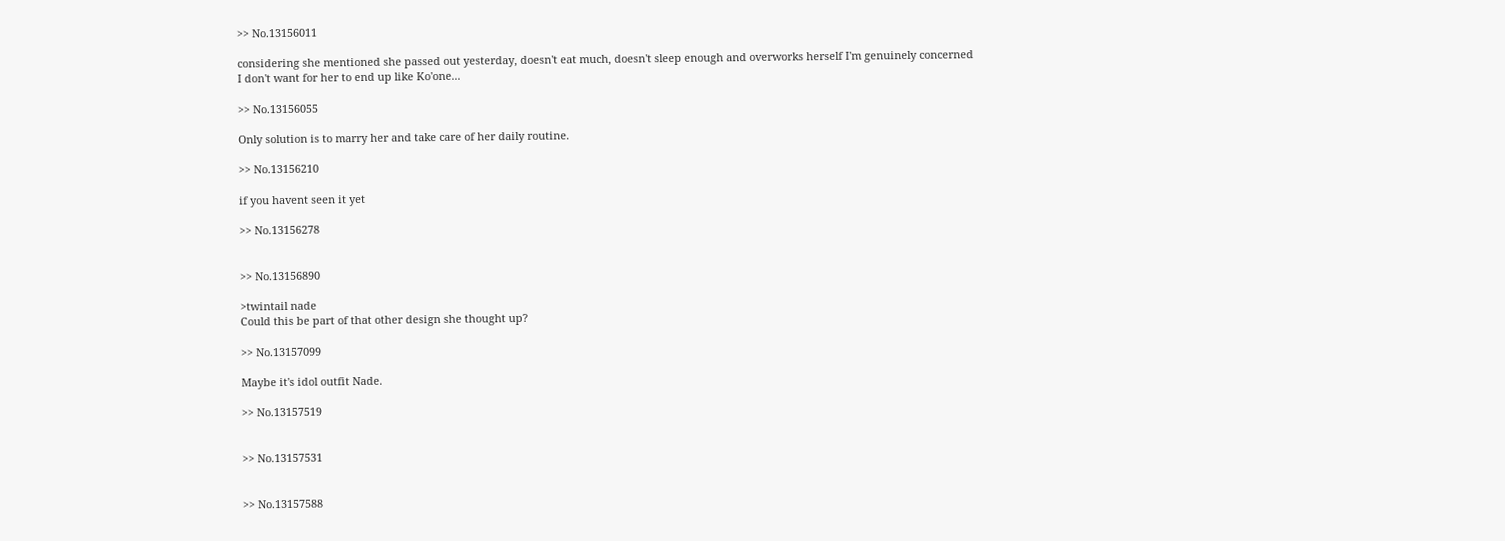>> No.13156011

considering she mentioned she passed out yesterday, doesn't eat much, doesn't sleep enough and overworks herself I'm genuinely concerned
I don't want for her to end up like Ko'one...

>> No.13156055

Only solution is to marry her and take care of her daily routine.

>> No.13156210

if you havent seen it yet

>> No.13156278


>> No.13156890

>twintail nade
Could this be part of that other design she thought up?

>> No.13157099

Maybe it's idol outfit Nade.

>> No.13157519


>> No.13157531


>> No.13157588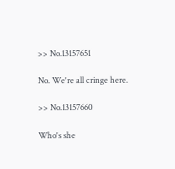>> No.13157651

No. We're all cringe here.

>> No.13157660

Who's she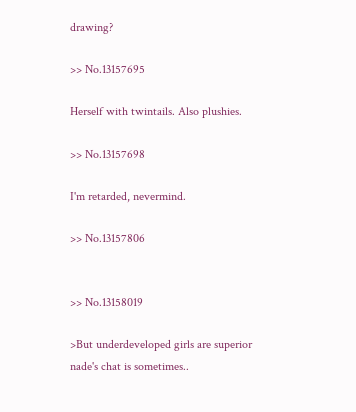drawing?

>> No.13157695

Herself with twintails. Also plushies.

>> No.13157698

I'm retarded, nevermind.

>> No.13157806


>> No.13158019

>But underdeveloped girls are superior
nade's chat is sometimes..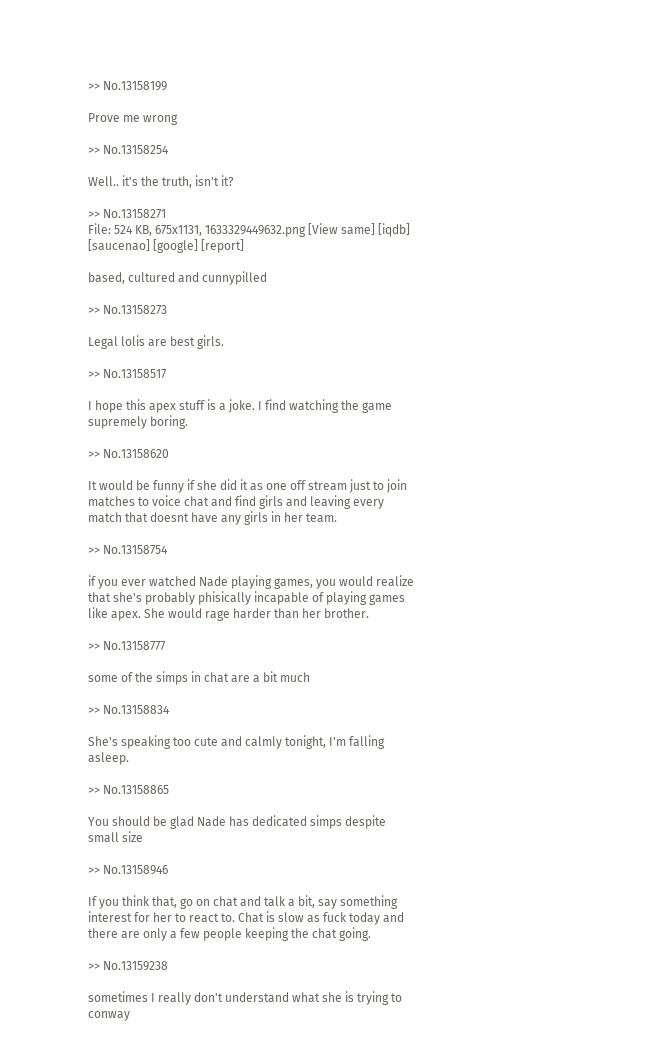>> No.13158199

Prove me wrong

>> No.13158254

Well.. it's the truth, isn't it?

>> No.13158271
File: 524 KB, 675x1131, 1633329449632.png [View same] [iqdb] [saucenao] [google] [report]

based, cultured and cunnypilled

>> No.13158273

Legal lolis are best girls.

>> No.13158517

I hope this apex stuff is a joke. I find watching the game supremely boring.

>> No.13158620

It would be funny if she did it as one off stream just to join matches to voice chat and find girls and leaving every match that doesnt have any girls in her team.

>> No.13158754

if you ever watched Nade playing games, you would realize that she's probably phisically incapable of playing games like apex. She would rage harder than her brother.

>> No.13158777

some of the simps in chat are a bit much

>> No.13158834

She's speaking too cute and calmly tonight, I'm falling asleep.

>> No.13158865

You should be glad Nade has dedicated simps despite small size

>> No.13158946

If you think that, go on chat and talk a bit, say something interest for her to react to. Chat is slow as fuck today and there are only a few people keeping the chat going.

>> No.13159238

sometimes I really don't understand what she is trying to conway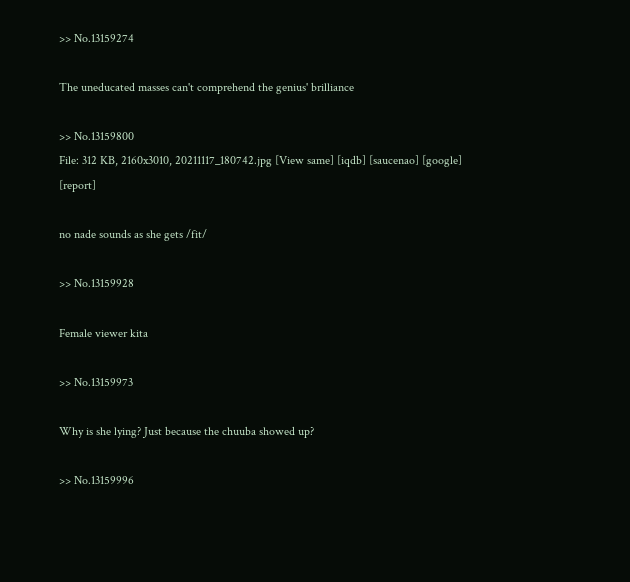>> No.13159274

The uneducated masses can't comprehend the genius' brilliance

>> No.13159800
File: 312 KB, 2160x3010, 20211117_180742.jpg [View same] [iqdb] [saucenao] [google] [report]

no nade sounds as she gets /fit/

>> No.13159928

Female viewer kita

>> No.13159973

Why is she lying? Just because the chuuba showed up?

>> No.13159996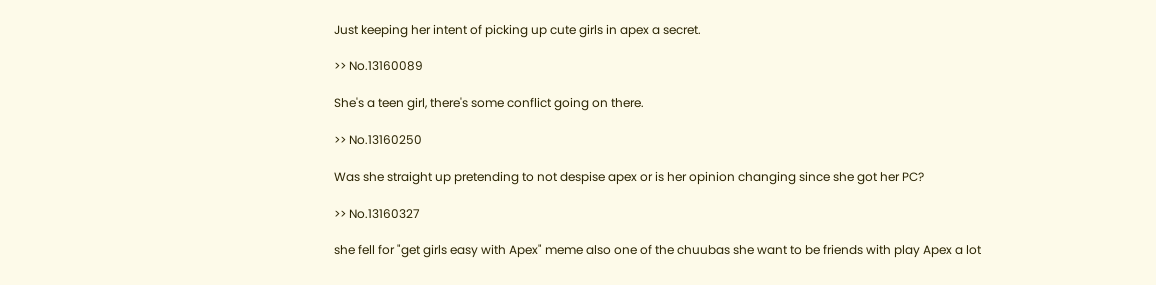Just keeping her intent of picking up cute girls in apex a secret.

>> No.13160089

She's a teen girl, there's some conflict going on there.

>> No.13160250

Was she straight up pretending to not despise apex or is her opinion changing since she got her PC?

>> No.13160327

she fell for "get girls easy with Apex" meme also one of the chuubas she want to be friends with play Apex a lot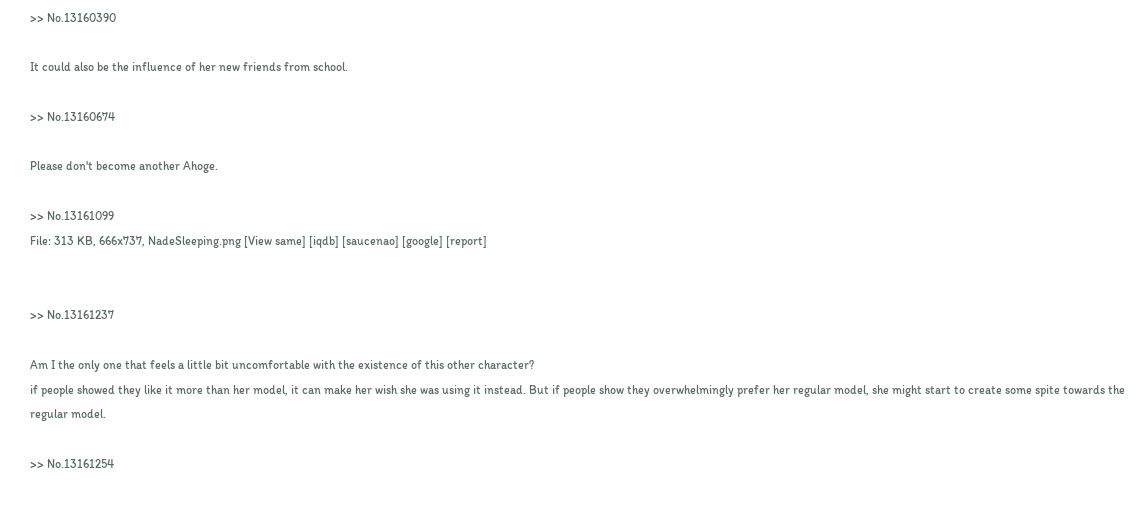>> No.13160390

It could also be the influence of her new friends from school.

>> No.13160674

Please don't become another Ahoge.

>> No.13161099
File: 313 KB, 666x737, NadeSleeping.png [View same] [iqdb] [saucenao] [google] [report]


>> No.13161237

Am I the only one that feels a little bit uncomfortable with the existence of this other character?
if people showed they like it more than her model, it can make her wish she was using it instead. But if people show they overwhelmingly prefer her regular model, she might start to create some spite towards the regular model.

>> No.13161254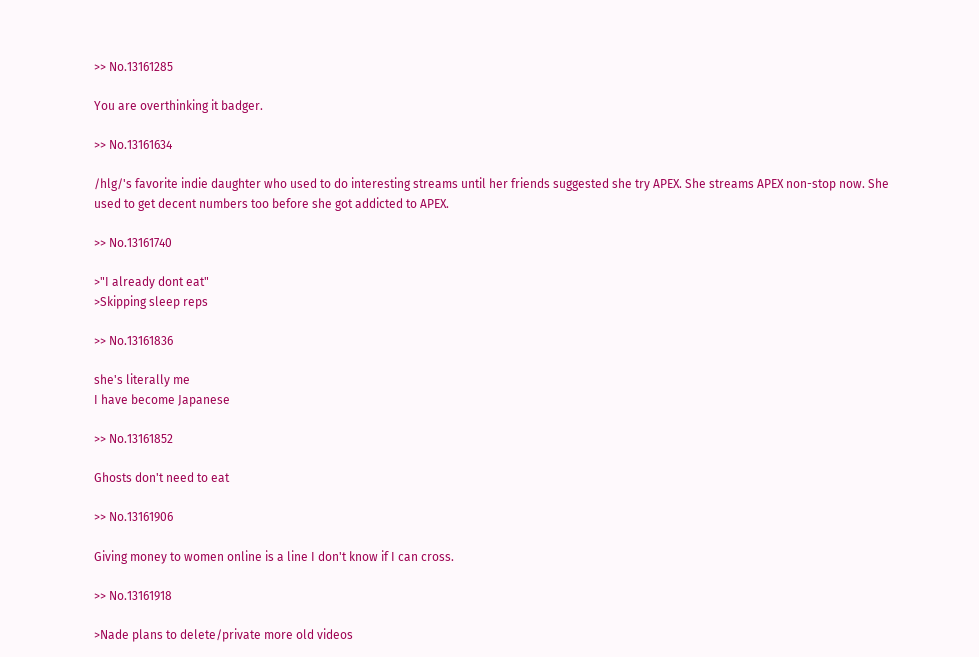>> No.13161285

You are overthinking it badger.

>> No.13161634

/hlg/'s favorite indie daughter who used to do interesting streams until her friends suggested she try APEX. She streams APEX non-stop now. She used to get decent numbers too before she got addicted to APEX.

>> No.13161740

>"I already dont eat"
>Skipping sleep reps

>> No.13161836

she's literally me
I have become Japanese

>> No.13161852

Ghosts don't need to eat

>> No.13161906

Giving money to women online is a line I don't know if I can cross.

>> No.13161918

>Nade plans to delete/private more old videos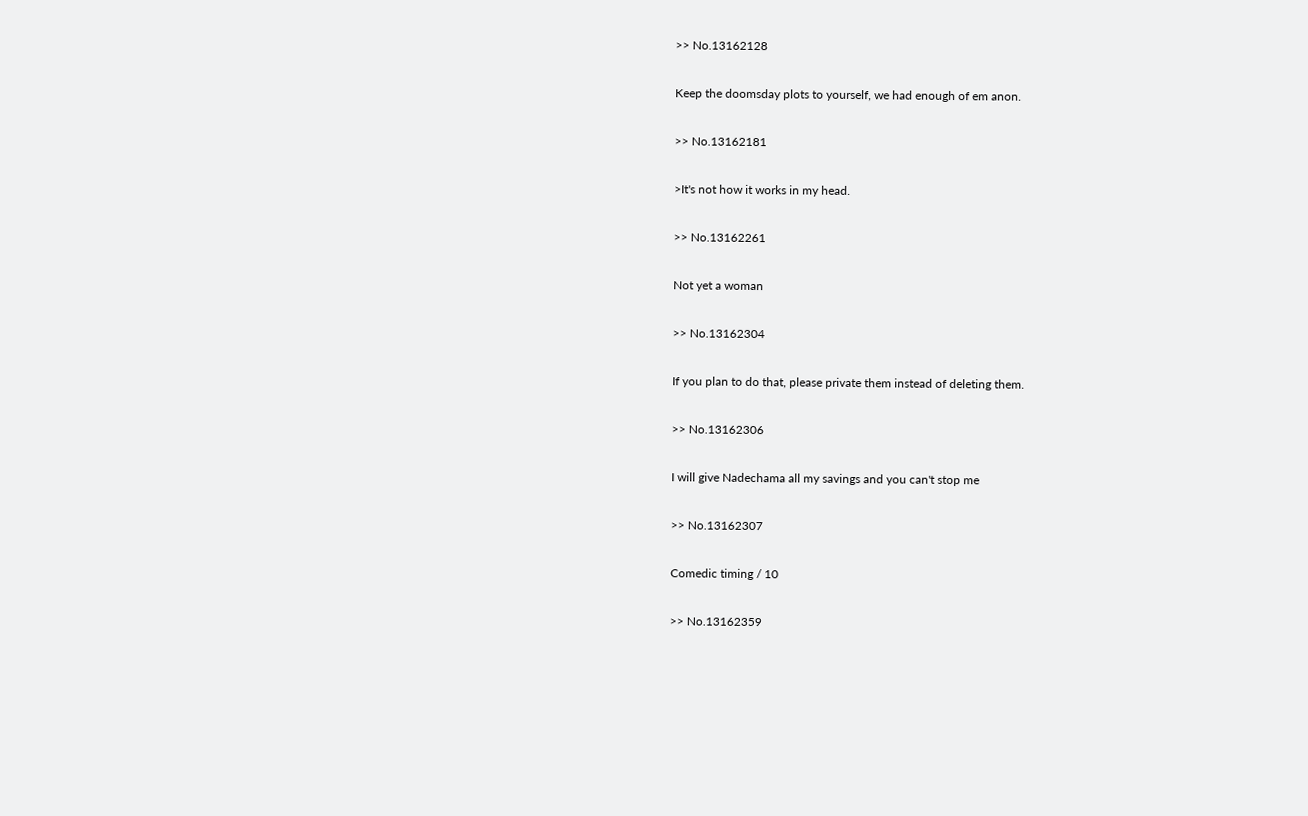>> No.13162128

Keep the doomsday plots to yourself, we had enough of em anon.

>> No.13162181

>It's not how it works in my head.

>> No.13162261

Not yet a woman

>> No.13162304

If you plan to do that, please private them instead of deleting them.

>> No.13162306

I will give Nadechama all my savings and you can't stop me

>> No.13162307

Comedic timing / 10

>> No.13162359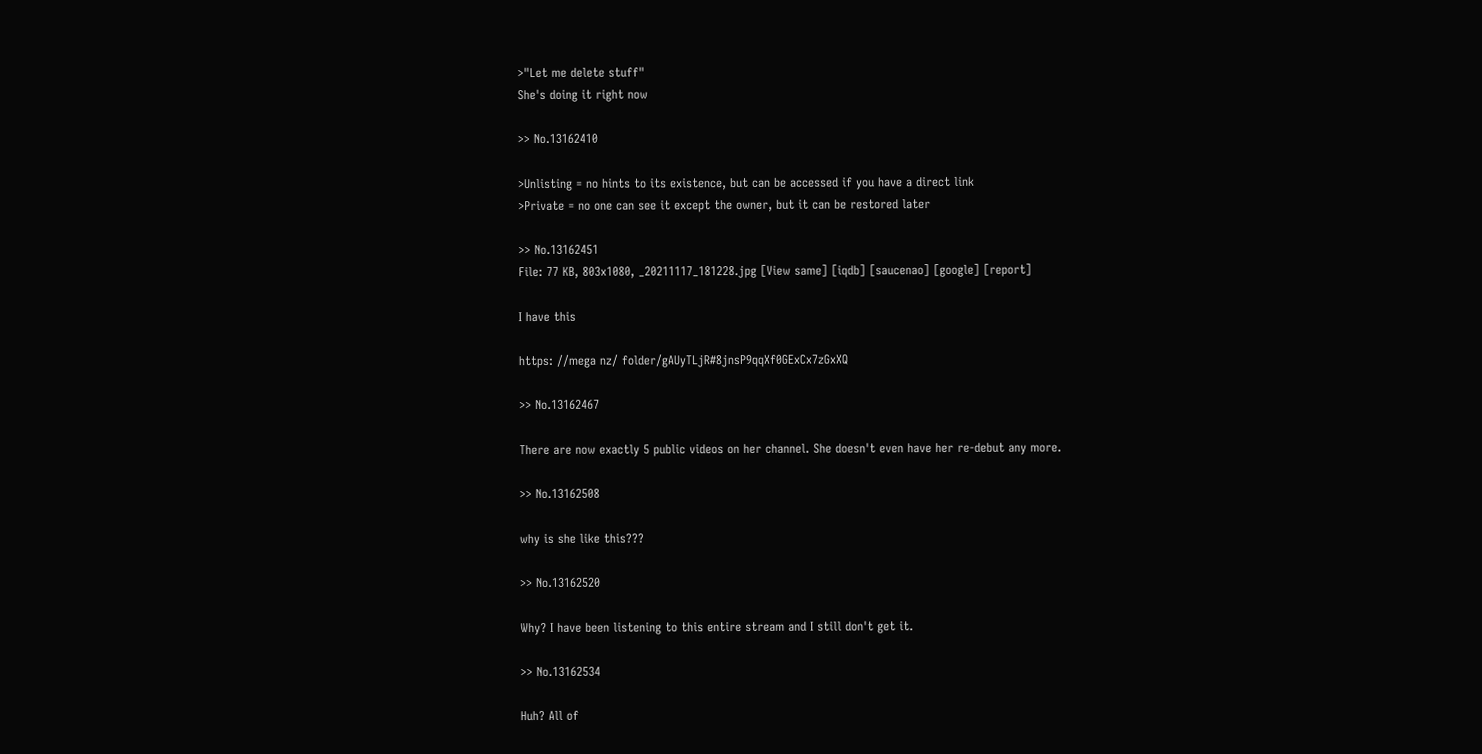>"Let me delete stuff"
She's doing it right now

>> No.13162410

>Unlisting = no hints to its existence, but can be accessed if you have a direct link
>Private = no one can see it except the owner, but it can be restored later

>> No.13162451
File: 77 KB, 803x1080, _20211117_181228.jpg [View same] [iqdb] [saucenao] [google] [report]

I have this

https: //mega nz/ folder/gAUyTLjR#8jnsP9qqXf0GExCx7zGxXQ

>> No.13162467

There are now exactly 5 public videos on her channel. She doesn't even have her re-debut any more.

>> No.13162508

why is she like this???

>> No.13162520

Why? I have been listening to this entire stream and I still don't get it.

>> No.13162534

Huh? All of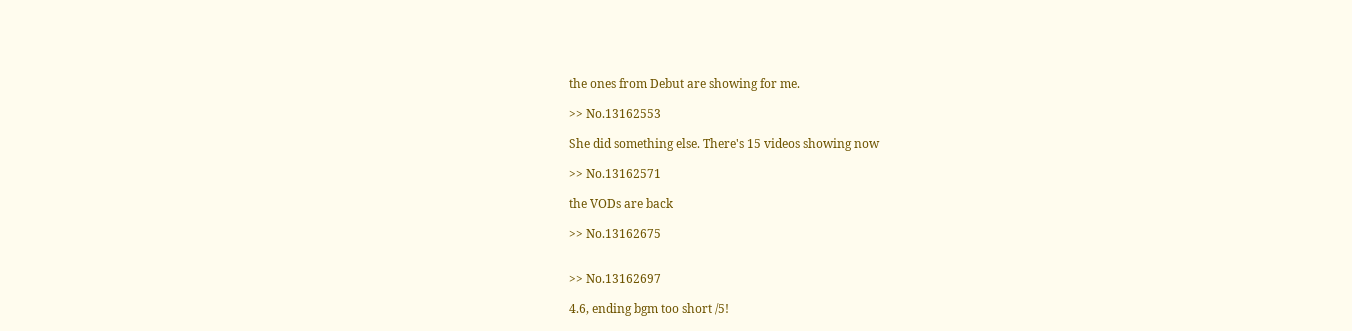the ones from Debut are showing for me.

>> No.13162553

She did something else. There's 15 videos showing now

>> No.13162571

the VODs are back

>> No.13162675


>> No.13162697

4.6, ending bgm too short /5!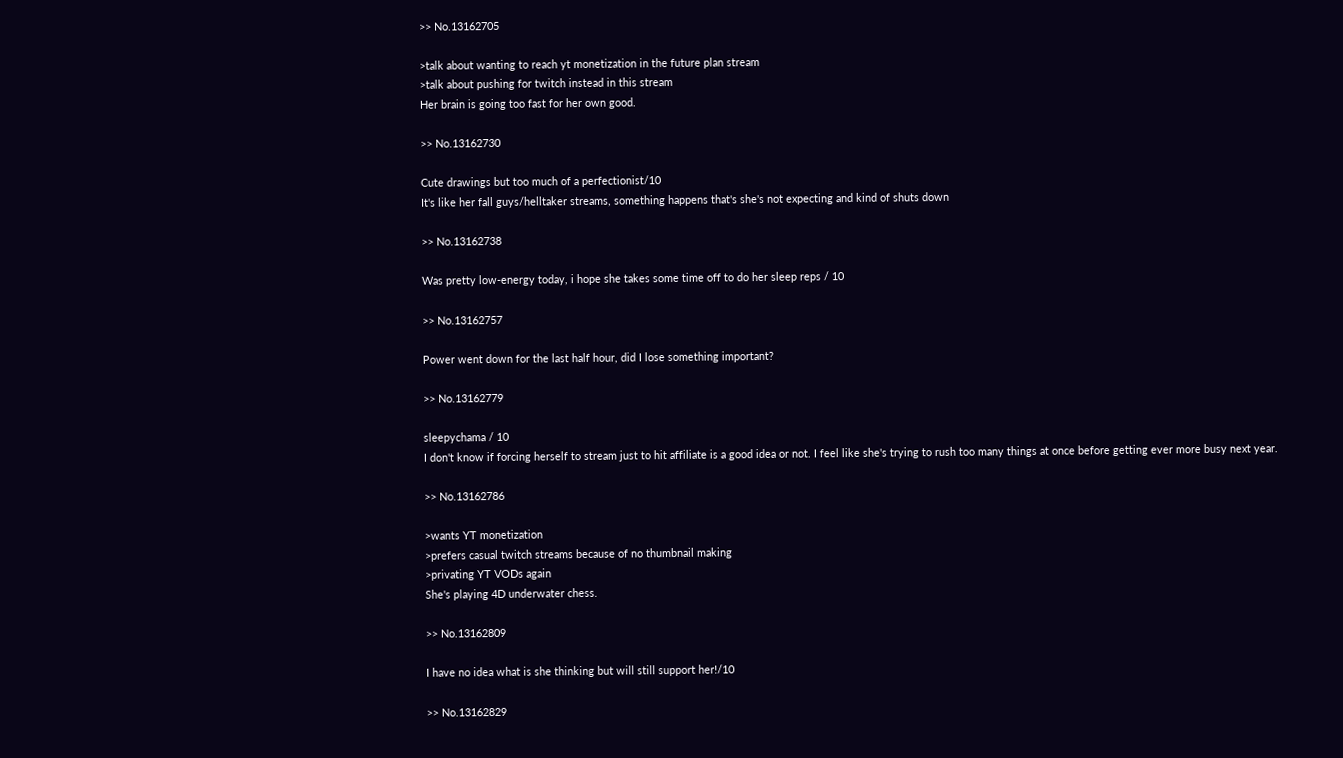>> No.13162705

>talk about wanting to reach yt monetization in the future plan stream
>talk about pushing for twitch instead in this stream
Her brain is going too fast for her own good.

>> No.13162730

Cute drawings but too much of a perfectionist/10
It's like her fall guys/helltaker streams, something happens that's she's not expecting and kind of shuts down

>> No.13162738

Was pretty low-energy today, i hope she takes some time off to do her sleep reps / 10

>> No.13162757

Power went down for the last half hour, did I lose something important?

>> No.13162779

sleepychama / 10
I don't know if forcing herself to stream just to hit affiliate is a good idea or not. I feel like she's trying to rush too many things at once before getting ever more busy next year.

>> No.13162786

>wants YT monetization
>prefers casual twitch streams because of no thumbnail making
>privating YT VODs again
She's playing 4D underwater chess.

>> No.13162809

I have no idea what is she thinking but will still support her!/10

>> No.13162829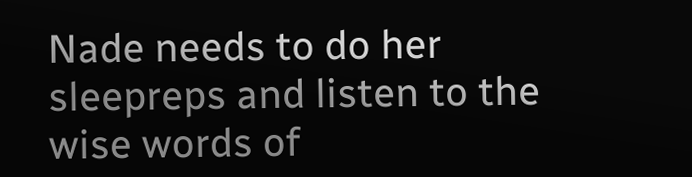Nade needs to do her sleepreps and listen to the wise words of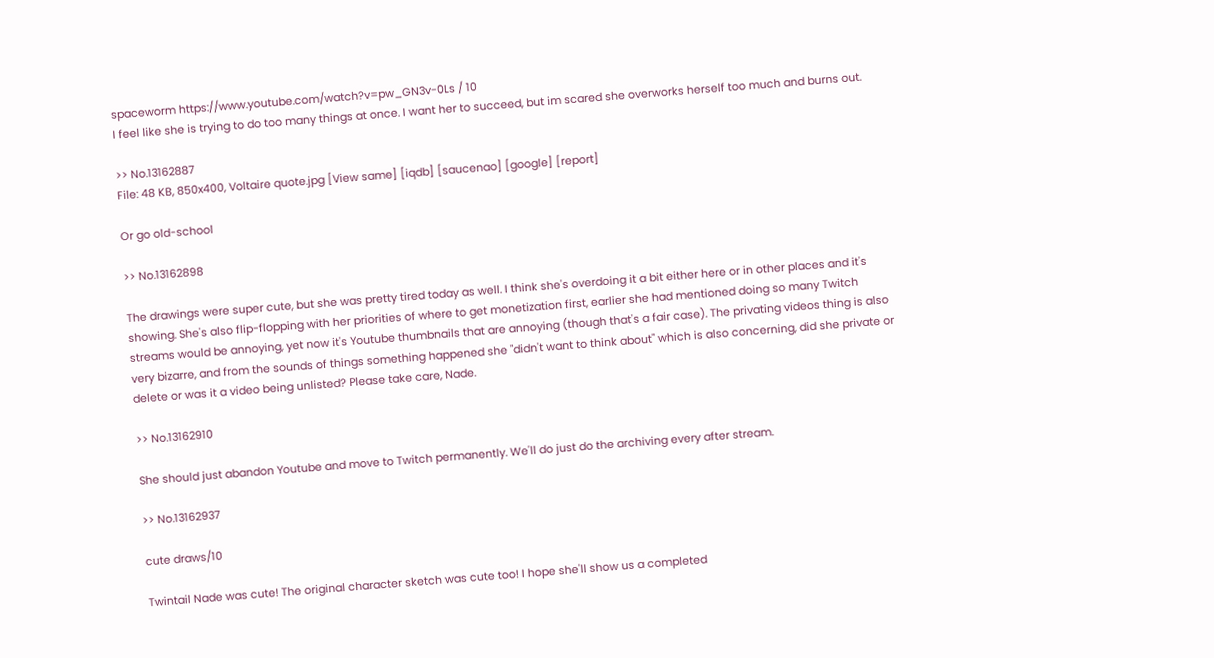spaceworm https://www.youtube.com/watch?v=pw_GN3v-0Ls / 10
I feel like she is trying to do too many things at once. I want her to succeed, but im scared she overworks herself too much and burns out.

>> No.13162887
File: 48 KB, 850x400, Voltaire quote.jpg [View same] [iqdb] [saucenao] [google] [report]

Or go old-school

>> No.13162898

The drawings were super cute, but she was pretty tired today as well. I think she's overdoing it a bit either here or in other places and it's showing. She's also flip-flopping with her priorities of where to get monetization first, earlier she had mentioned doing so many Twitch streams would be annoying, yet now it's Youtube thumbnails that are annoying (though that's a fair case). The privating videos thing is also very bizarre, and from the sounds of things something happened she "didn't want to think about" which is also concerning, did she private or delete or was it a video being unlisted? Please take care, Nade.

>> No.13162910

She should just abandon Youtube and move to Twitch permanently. We'll do just do the archiving every after stream.

>> No.13162937

cute draws/10

Twintail Nade was cute! The original character sketch was cute too! I hope she'll show us a completed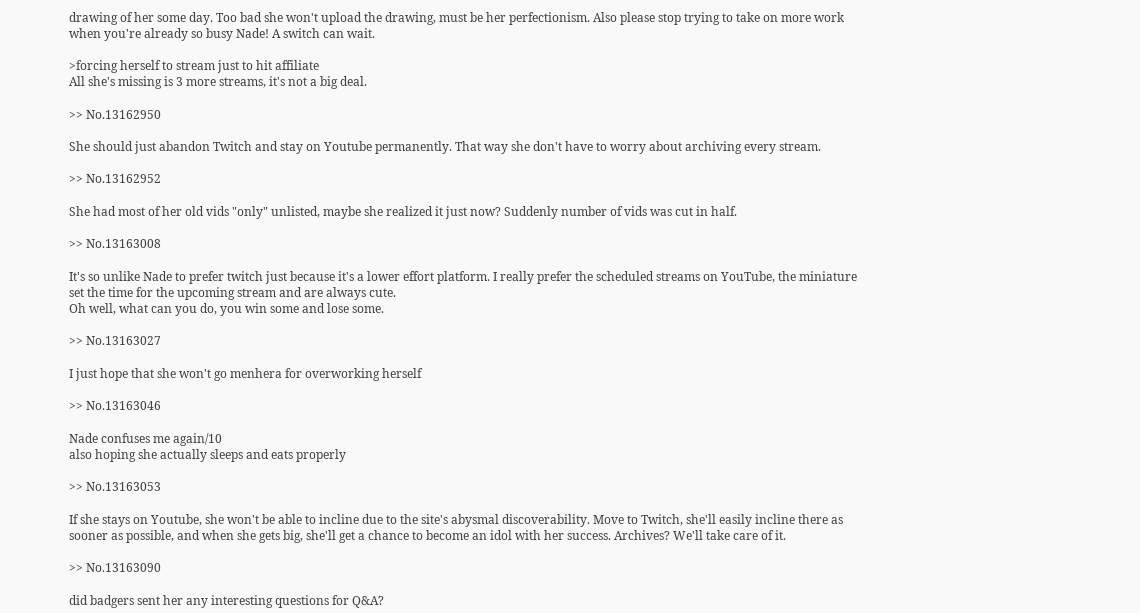drawing of her some day. Too bad she won't upload the drawing, must be her perfectionism. Also please stop trying to take on more work when you're already so busy Nade! A switch can wait.

>forcing herself to stream just to hit affiliate
All she's missing is 3 more streams, it's not a big deal.

>> No.13162950

She should just abandon Twitch and stay on Youtube permanently. That way she don't have to worry about archiving every stream.

>> No.13162952

She had most of her old vids "only" unlisted, maybe she realized it just now? Suddenly number of vids was cut in half.

>> No.13163008

It's so unlike Nade to prefer twitch just because it's a lower effort platform. I really prefer the scheduled streams on YouTube, the miniature set the time for the upcoming stream and are always cute.
Oh well, what can you do, you win some and lose some.

>> No.13163027

I just hope that she won't go menhera for overworking herself

>> No.13163046

Nade confuses me again/10
also hoping she actually sleeps and eats properly

>> No.13163053

If she stays on Youtube, she won't be able to incline due to the site's abysmal discoverability. Move to Twitch, she'll easily incline there as sooner as possible, and when she gets big, she'll get a chance to become an idol with her success. Archives? We'll take care of it.

>> No.13163090

did badgers sent her any interesting questions for Q&A?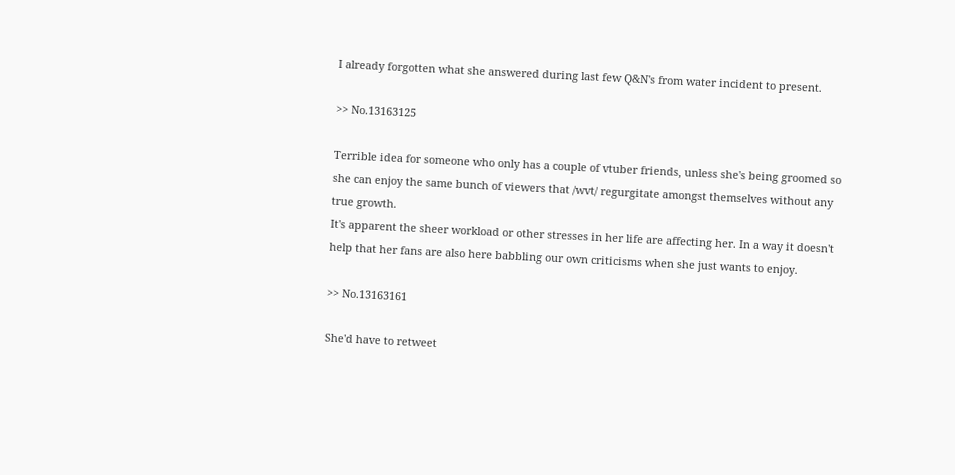I already forgotten what she answered during last few Q&N's from water incident to present.

>> No.13163125

Terrible idea for someone who only has a couple of vtuber friends, unless she's being groomed so she can enjoy the same bunch of viewers that /wvt/ regurgitate amongst themselves without any true growth.
It's apparent the sheer workload or other stresses in her life are affecting her. In a way it doesn't help that her fans are also here babbling our own criticisms when she just wants to enjoy.

>> No.13163161

She'd have to retweet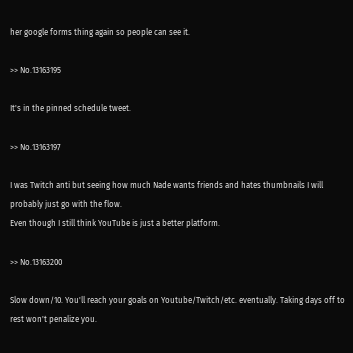her google forms thing again so people can see it.

>> No.13163195

It's in the pinned schedule tweet.

>> No.13163197

I was Twitch anti but seeing how much Nade wants friends and hates thumbnails I will probably just go with the flow.
Even though I still think YouTube is just a better platform.

>> No.13163200

Slow down/10. You'll reach your goals on Youtube/Twitch/etc. eventually. Taking days off to rest won't penalize you.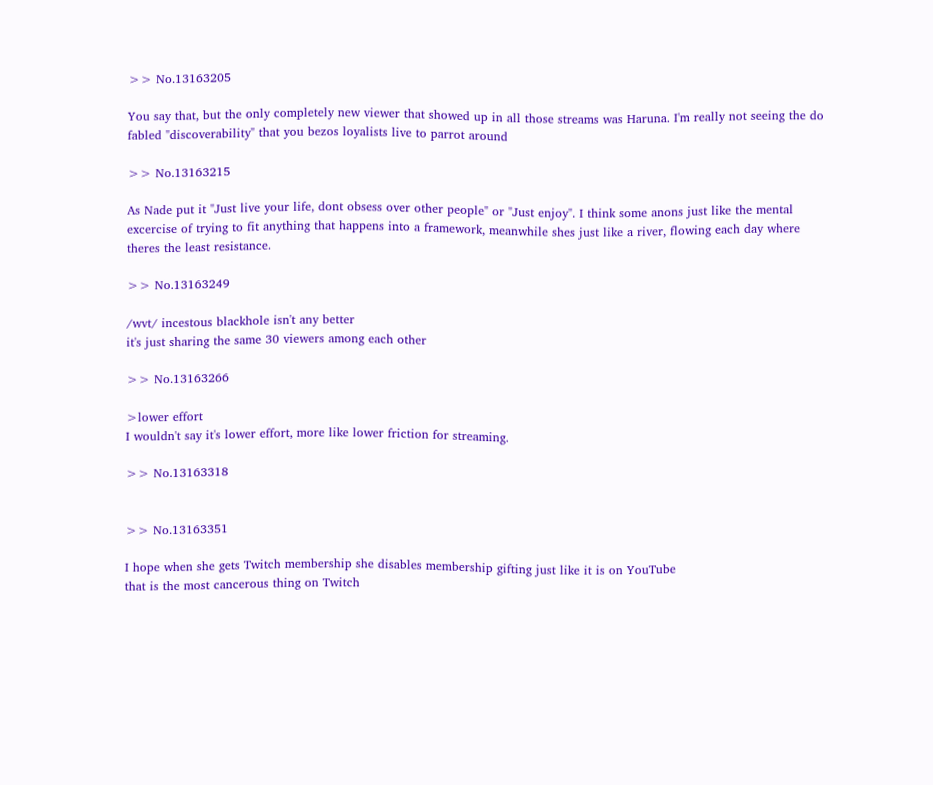>> No.13163205

You say that, but the only completely new viewer that showed up in all those streams was Haruna. I'm really not seeing the do fabled "discoverability" that you bezos loyalists live to parrot around

>> No.13163215

As Nade put it "Just live your life, dont obsess over other people" or "Just enjoy". I think some anons just like the mental excercise of trying to fit anything that happens into a framework, meanwhile shes just like a river, flowing each day where theres the least resistance.

>> No.13163249

/wvt/ incestous blackhole isn't any better
it's just sharing the same 30 viewers among each other

>> No.13163266

>lower effort
I wouldn't say it's lower effort, more like lower friction for streaming.

>> No.13163318


>> No.13163351

I hope when she gets Twitch membership she disables membership gifting just like it is on YouTube
that is the most cancerous thing on Twitch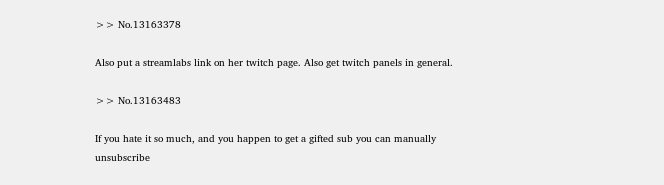>> No.13163378

Also put a streamlabs link on her twitch page. Also get twitch panels in general.

>> No.13163483

If you hate it so much, and you happen to get a gifted sub you can manually unsubscribe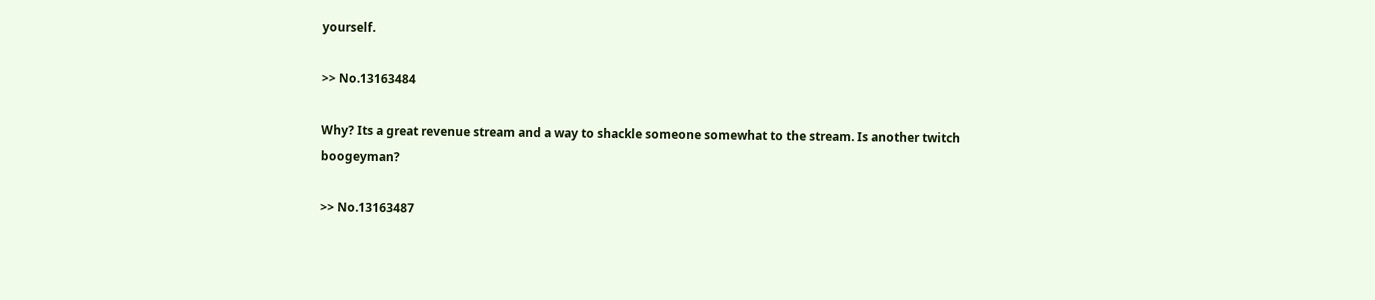yourself.

>> No.13163484

Why? Its a great revenue stream and a way to shackle someone somewhat to the stream. Is another twitch boogeyman?

>> No.13163487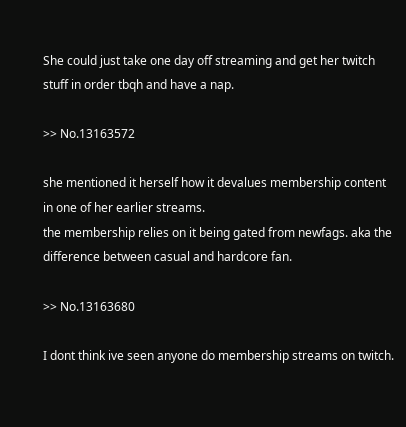She could just take one day off streaming and get her twitch stuff in order tbqh and have a nap.

>> No.13163572

she mentioned it herself how it devalues membership content in one of her earlier streams.
the membership relies on it being gated from newfags. aka the difference between casual and hardcore fan.

>> No.13163680

I dont think ive seen anyone do membership streams on twitch.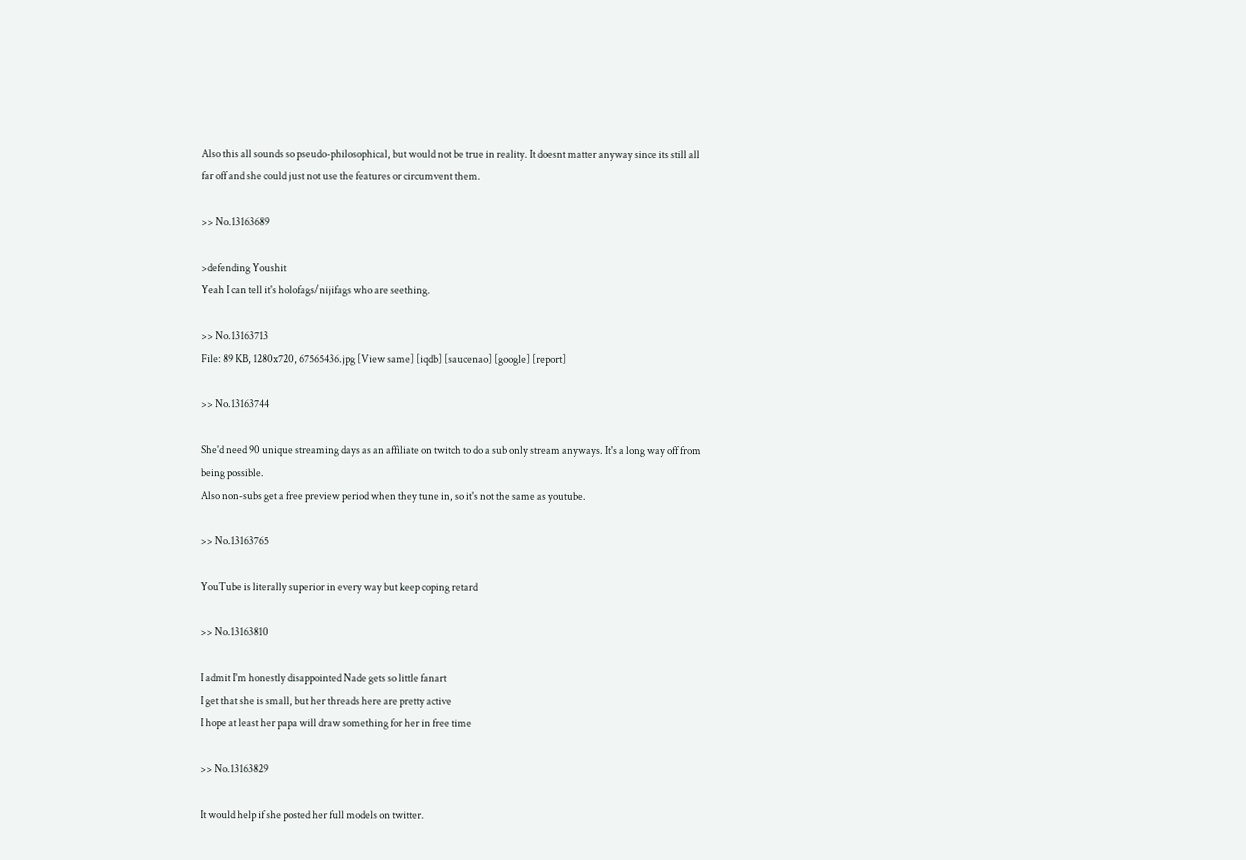Also this all sounds so pseudo-philosophical, but would not be true in reality. It doesnt matter anyway since its still all far off and she could just not use the features or circumvent them.

>> No.13163689

>defending Youshit
Yeah I can tell it's holofags/nijifags who are seething.

>> No.13163713
File: 89 KB, 1280x720, 67565436.jpg [View same] [iqdb] [saucenao] [google] [report]

>> No.13163744

She'd need 90 unique streaming days as an affiliate on twitch to do a sub only stream anyways. It's a long way off from being possible.
Also non-subs get a free preview period when they tune in, so it's not the same as youtube.

>> No.13163765

YouTube is literally superior in every way but keep coping retard

>> No.13163810

I admit I'm honestly disappointed Nade gets so little fanart
I get that she is small, but her threads here are pretty active
I hope at least her papa will draw something for her in free time

>> No.13163829

It would help if she posted her full models on twitter.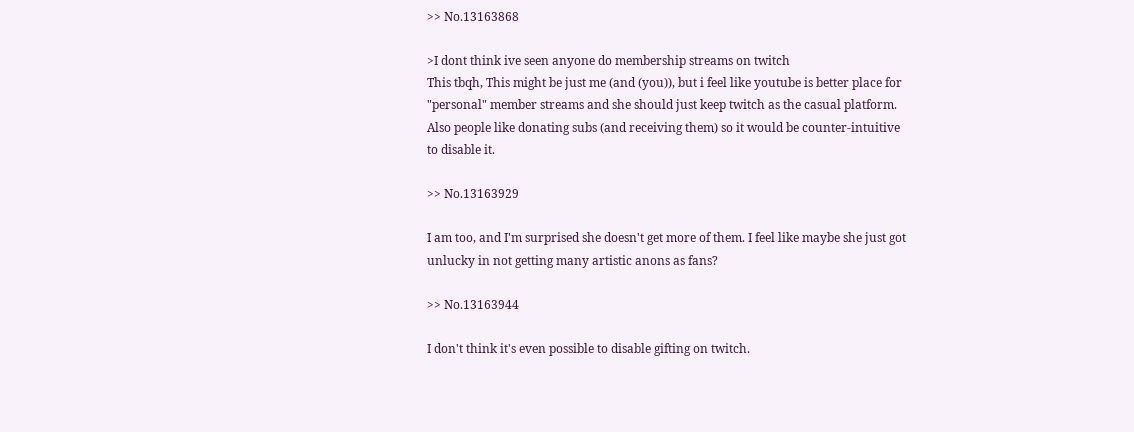>> No.13163868

>I dont think ive seen anyone do membership streams on twitch
This tbqh, This might be just me (and (you)), but i feel like youtube is better place for "personal" member streams and she should just keep twitch as the casual platform. Also people like donating subs (and receiving them) so it would be counter-intuitive to disable it.

>> No.13163929

I am too, and I'm surprised she doesn't get more of them. I feel like maybe she just got unlucky in not getting many artistic anons as fans?

>> No.13163944

I don't think it's even possible to disable gifting on twitch.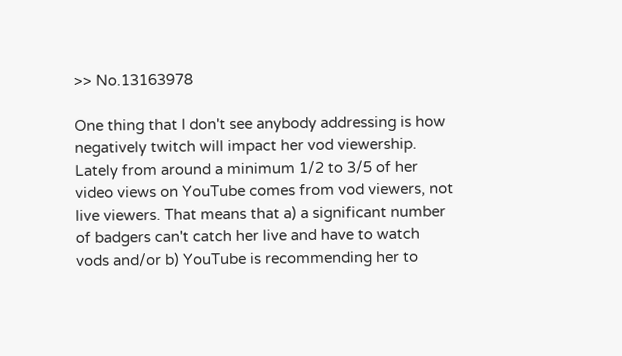>> No.13163978

One thing that I don't see anybody addressing is how negatively twitch will impact her vod viewership.
Lately from around a minimum 1/2 to 3/5 of her video views on YouTube comes from vod viewers, not live viewers. That means that a) a significant number of badgers can't catch her live and have to watch vods and/or b) YouTube is recommending her to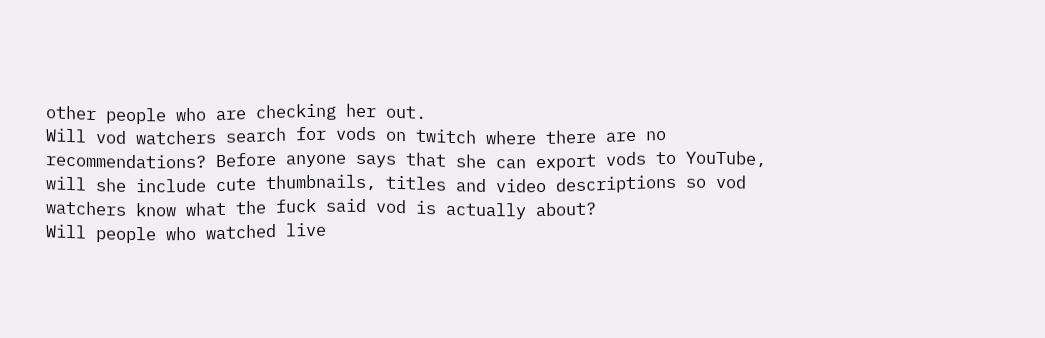other people who are checking her out.
Will vod watchers search for vods on twitch where there are no recommendations? Before anyone says that she can export vods to YouTube, will she include cute thumbnails, titles and video descriptions so vod watchers know what the fuck said vod is actually about?
Will people who watched live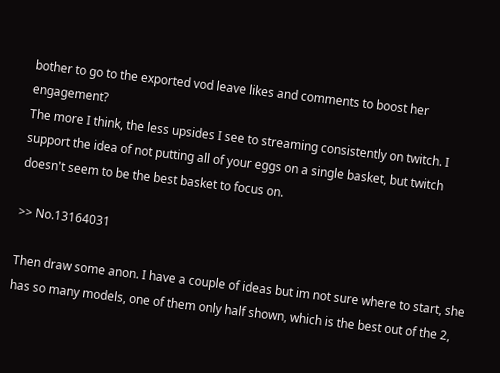bother to go to the exported vod leave likes and comments to boost her engagement?
The more I think, the less upsides I see to streaming consistently on twitch. I support the idea of not putting all of your eggs on a single basket, but twitch doesn't seem to be the best basket to focus on.

>> No.13164031

Then draw some anon. I have a couple of ideas but im not sure where to start, she has so many models, one of them only half shown, which is the best out of the 2,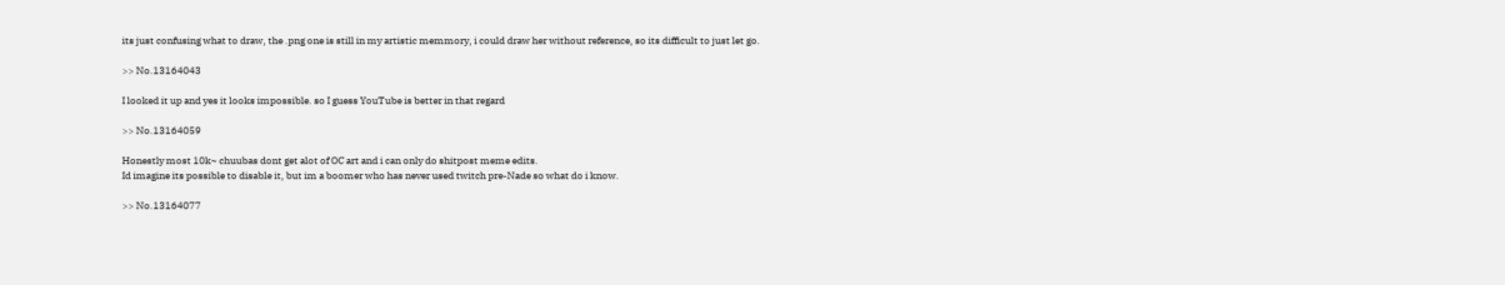its just confusing what to draw, the .png one is still in my artistic memmory, i could draw her without reference, so its difficult to just let go.

>> No.13164043

I looked it up and yes it looks impossible. so I guess YouTube is better in that regard

>> No.13164059

Honestly most 10k~ chuubas dont get alot of OC art and i can only do shitpost meme edits.
Id imagine its possible to disable it, but im a boomer who has never used twitch pre-Nade so what do i know.

>> No.13164077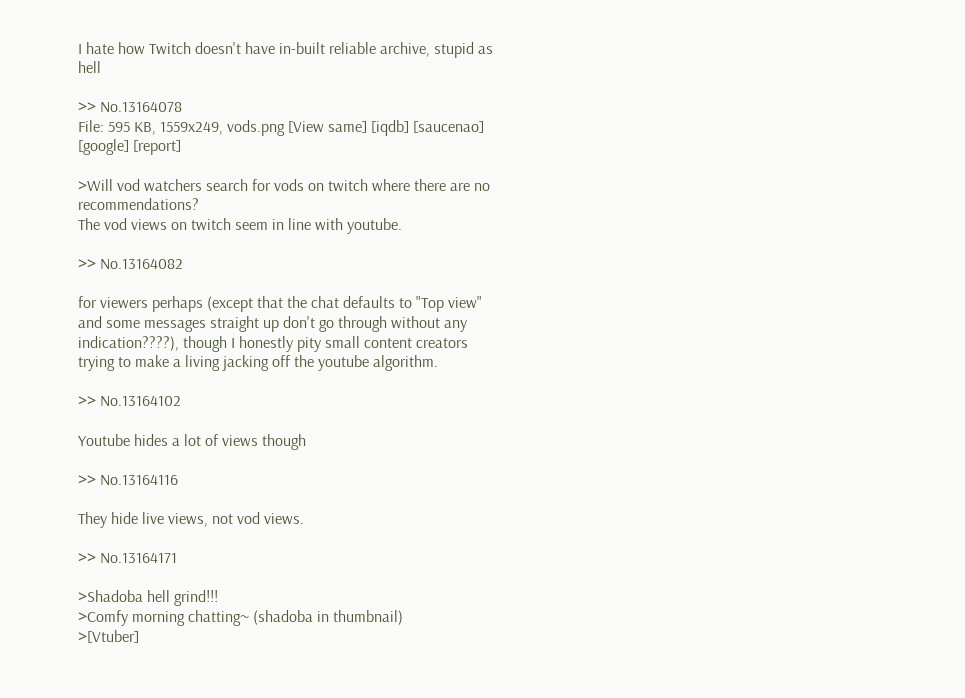I hate how Twitch doesn't have in-built reliable archive, stupid as hell

>> No.13164078
File: 595 KB, 1559x249, vods.png [View same] [iqdb] [saucenao] [google] [report]

>Will vod watchers search for vods on twitch where there are no recommendations?
The vod views on twitch seem in line with youtube.

>> No.13164082

for viewers perhaps (except that the chat defaults to "Top view" and some messages straight up don't go through without any indication????), though I honestly pity small content creators trying to make a living jacking off the youtube algorithm.

>> No.13164102

Youtube hides a lot of views though

>> No.13164116

They hide live views, not vod views.

>> No.13164171

>Shadoba hell grind!!!
>Comfy morning chatting~ (shadoba in thumbnail)
>[Vtuber]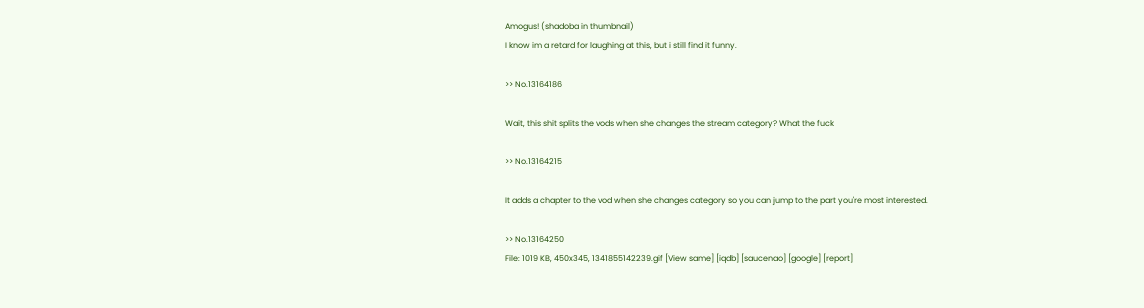Amogus! (shadoba in thumbnail)
I know im a retard for laughing at this, but i still find it funny.

>> No.13164186

Wait, this shit splits the vods when she changes the stream category? What the fuck

>> No.13164215

It adds a chapter to the vod when she changes category so you can jump to the part you're most interested.

>> No.13164250
File: 1019 KB, 450x345, 1341855142239.gif [View same] [iqdb] [saucenao] [google] [report]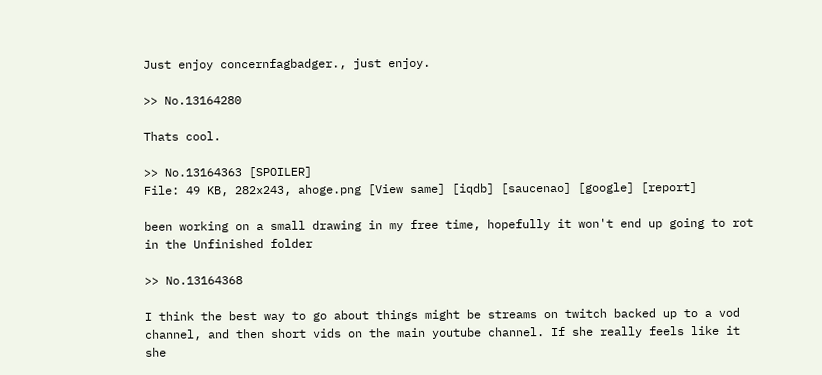Just enjoy concernfagbadger., just enjoy.

>> No.13164280

Thats cool.

>> No.13164363 [SPOILER]
File: 49 KB, 282x243, ahoge.png [View same] [iqdb] [saucenao] [google] [report]

been working on a small drawing in my free time, hopefully it won't end up going to rot in the Unfinished folder

>> No.13164368

I think the best way to go about things might be streams on twitch backed up to a vod channel, and then short vids on the main youtube channel. If she really feels like it she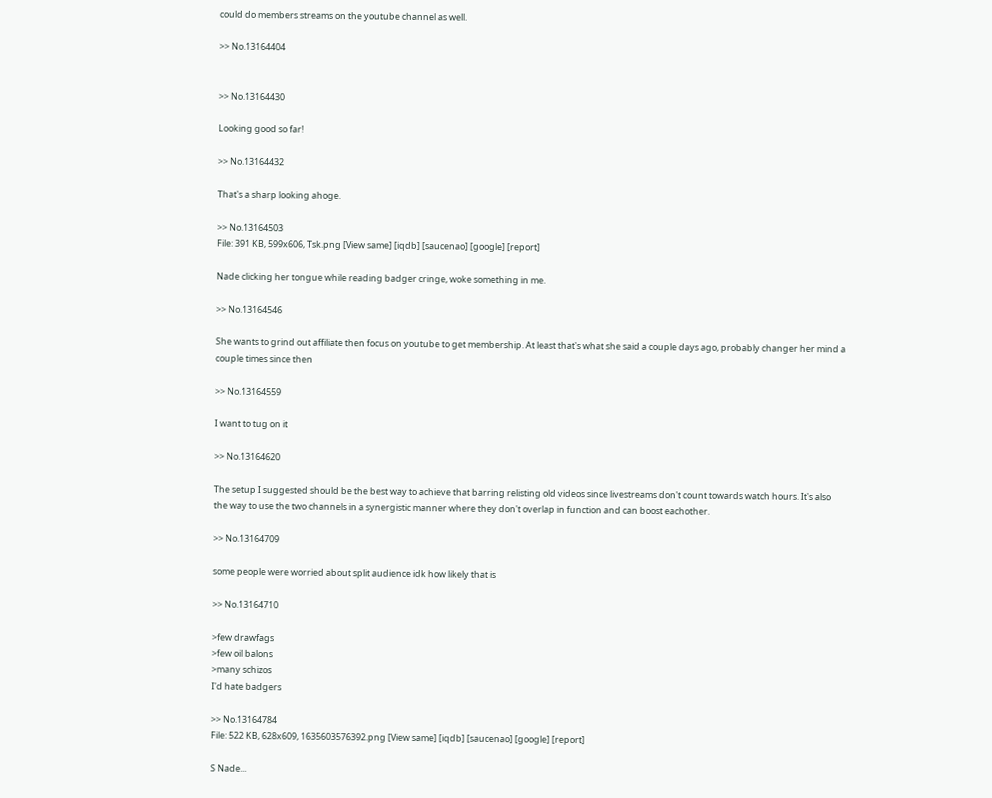could do members streams on the youtube channel as well.

>> No.13164404


>> No.13164430

Looking good so far!

>> No.13164432

That's a sharp looking ahoge.

>> No.13164503
File: 391 KB, 599x606, Tsk.png [View same] [iqdb] [saucenao] [google] [report]

Nade clicking her tongue while reading badger cringe, woke something in me.

>> No.13164546

She wants to grind out affiliate then focus on youtube to get membership. At least that's what she said a couple days ago, probably changer her mind a couple times since then

>> No.13164559

I want to tug on it

>> No.13164620

The setup I suggested should be the best way to achieve that barring relisting old videos since livestreams don't count towards watch hours. It's also the way to use the two channels in a synergistic manner where they don't overlap in function and can boost eachother.

>> No.13164709

some people were worried about split audience idk how likely that is

>> No.13164710

>few drawfags
>few oil balons
>many schizos
I'd hate badgers

>> No.13164784
File: 522 KB, 628x609, 1635603576392.png [View same] [iqdb] [saucenao] [google] [report]

S Nade...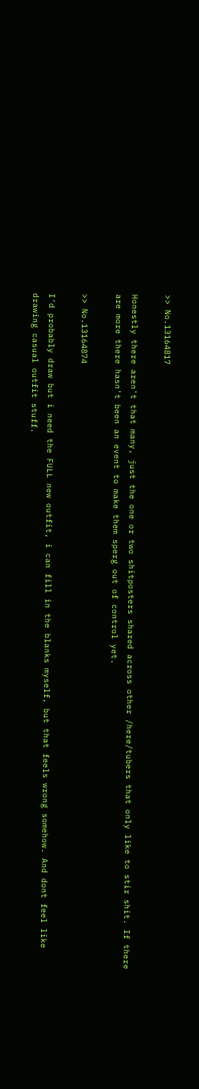>> No.13164817

Honestly there aren't that many, just the one or two shitposters shared across other /here/tubers that only like to stir shit. If there are more there hasn't been an event to make them sperg out of control yet.

>> No.13164874

I'd probably draw but i need the FULL new outfit, i can fill in the blanks myself, but that feels wrong somehow. And dont feel like drawing casual outfit stuff.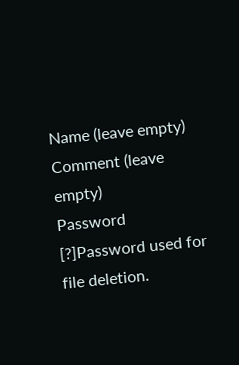Name (leave empty)
Comment (leave empty)
Password [?]Password used for file deletion.